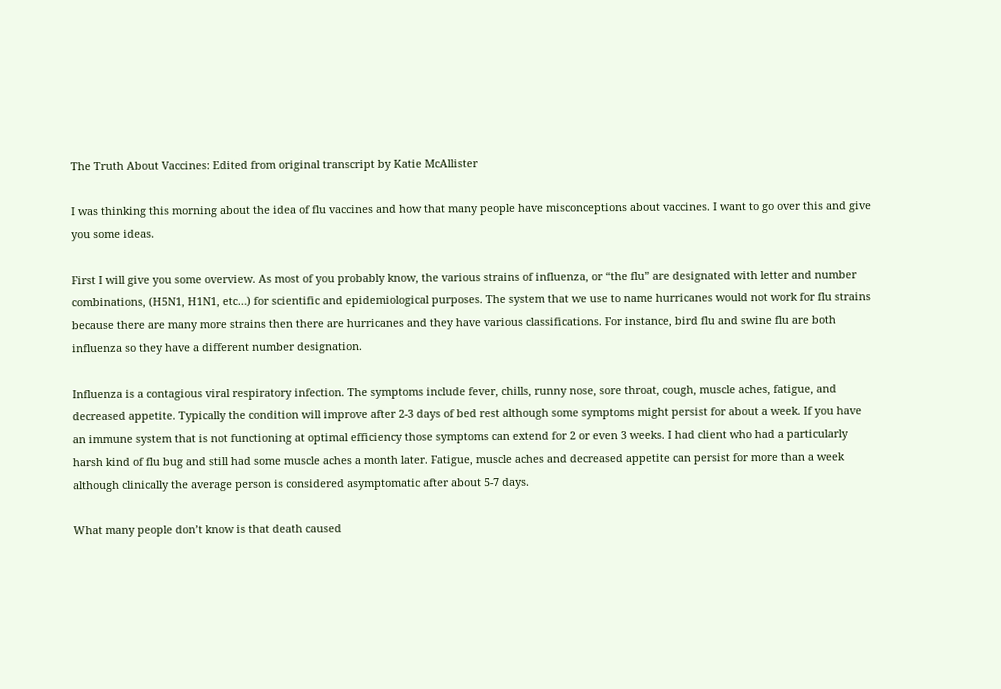The Truth About Vaccines: Edited from original transcript by Katie McAllister

I was thinking this morning about the idea of flu vaccines and how that many people have misconceptions about vaccines. I want to go over this and give you some ideas.

First I will give you some overview. As most of you probably know, the various strains of influenza, or “the flu” are designated with letter and number combinations, (H5N1, H1N1, etc…) for scientific and epidemiological purposes. The system that we use to name hurricanes would not work for flu strains because there are many more strains then there are hurricanes and they have various classifications. For instance, bird flu and swine flu are both influenza so they have a different number designation.

Influenza is a contagious viral respiratory infection. The symptoms include fever, chills, runny nose, sore throat, cough, muscle aches, fatigue, and decreased appetite. Typically the condition will improve after 2-3 days of bed rest although some symptoms might persist for about a week. If you have an immune system that is not functioning at optimal efficiency those symptoms can extend for 2 or even 3 weeks. I had client who had a particularly harsh kind of flu bug and still had some muscle aches a month later. Fatigue, muscle aches and decreased appetite can persist for more than a week although clinically the average person is considered asymptomatic after about 5-7 days.

What many people don’t know is that death caused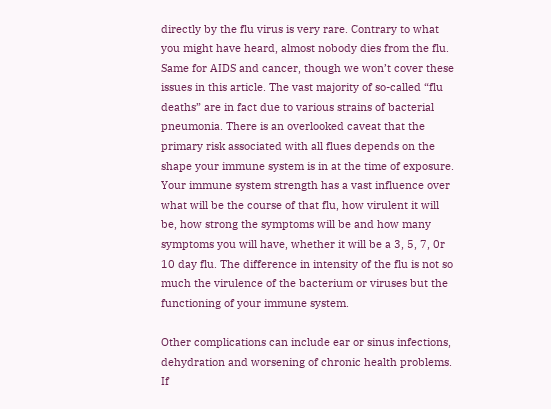directly by the flu virus is very rare. Contrary to what you might have heard, almost nobody dies from the flu. Same for AIDS and cancer, though we won’t cover these issues in this article. The vast majority of so-called “flu deaths” are in fact due to various strains of bacterial pneumonia. There is an overlooked caveat that the primary risk associated with all flues depends on the shape your immune system is in at the time of exposure. Your immune system strength has a vast influence over what will be the course of that flu, how virulent it will be, how strong the symptoms will be and how many symptoms you will have, whether it will be a 3, 5, 7, 0r 10 day flu. The difference in intensity of the flu is not so much the virulence of the bacterium or viruses but the functioning of your immune system.

Other complications can include ear or sinus infections, dehydration and worsening of chronic health problems. If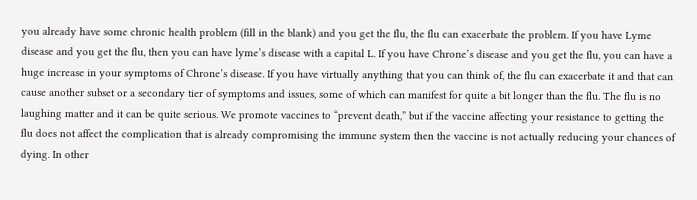you already have some chronic health problem (fill in the blank) and you get the flu, the flu can exacerbate the problem. If you have Lyme disease and you get the flu, then you can have lyme’s disease with a capital L. If you have Chrone’s disease and you get the flu, you can have a huge increase in your symptoms of Chrone’s disease. If you have virtually anything that you can think of, the flu can exacerbate it and that can cause another subset or a secondary tier of symptoms and issues, some of which can manifest for quite a bit longer than the flu. The flu is no laughing matter and it can be quite serious. We promote vaccines to “prevent death,” but if the vaccine affecting your resistance to getting the flu does not affect the complication that is already compromising the immune system then the vaccine is not actually reducing your chances of dying. In other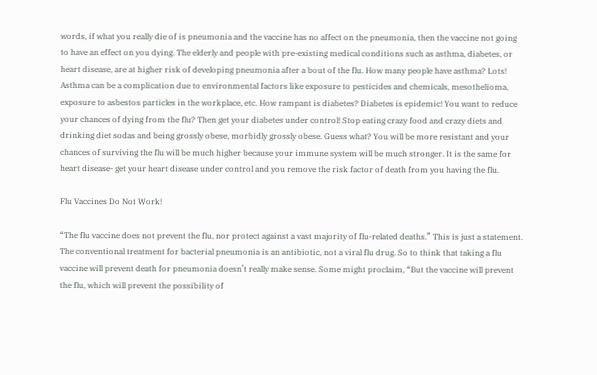words, if what you really die of is pneumonia and the vaccine has no affect on the pneumonia, then the vaccine not going to have an effect on you dying. The elderly and people with pre-existing medical conditions such as asthma, diabetes, or heart disease, are at higher risk of developing pneumonia after a bout of the flu. How many people have asthma? Lots! Asthma can be a complication due to environmental factors like exposure to pesticides and chemicals, mesothelioma, exposure to asbestos particles in the workplace, etc. How rampant is diabetes? Diabetes is epidemic! You want to reduce your chances of dying from the flu? Then get your diabetes under control! Stop eating crazy food and crazy diets and drinking diet sodas and being grossly obese, morbidly grossly obese. Guess what? You will be more resistant and your chances of surviving the flu will be much higher because your immune system will be much stronger. It is the same for heart disease- get your heart disease under control and you remove the risk factor of death from you having the flu.

Flu Vaccines Do Not Work!

“The flu vaccine does not prevent the flu, nor protect against a vast majority of flu-related deaths.” This is just a statement. The conventional treatment for bacterial pneumonia is an antibiotic, not a viral flu drug. So to think that taking a flu vaccine will prevent death for pneumonia doesn’t really make sense. Some might proclaim, “But the vaccine will prevent the flu, which will prevent the possibility of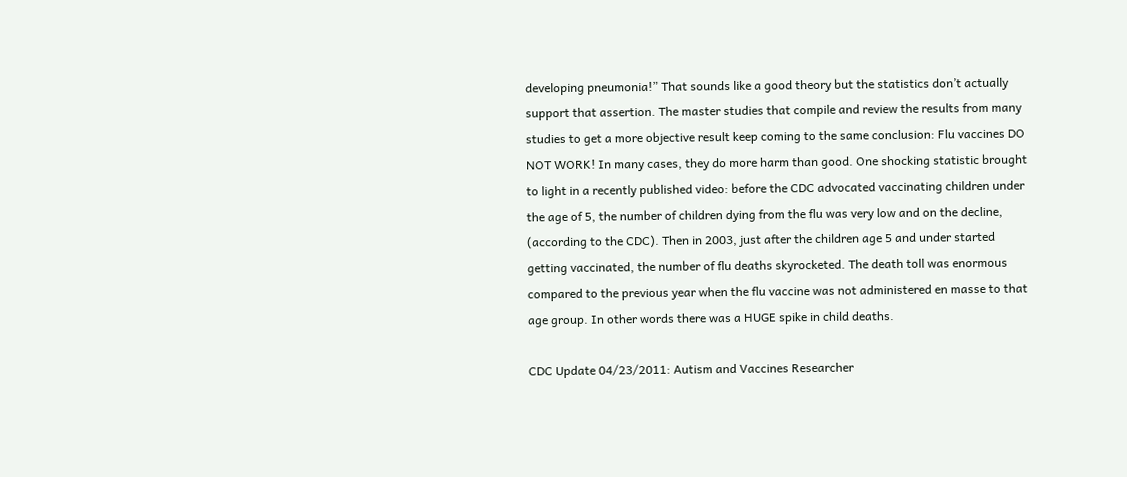developing pneumonia!” That sounds like a good theory but the statistics don’t actually support that assertion. The master studies that compile and review the results from many studies to get a more objective result keep coming to the same conclusion: Flu vaccines DO NOT WORK! In many cases, they do more harm than good. One shocking statistic brought to light in a recently published video: before the CDC advocated vaccinating children under the age of 5, the number of children dying from the flu was very low and on the decline, (according to the CDC). Then in 2003, just after the children age 5 and under started getting vaccinated, the number of flu deaths skyrocketed. The death toll was enormous compared to the previous year when the flu vaccine was not administered en masse to that age group. In other words there was a HUGE spike in child deaths.

CDC Update 04/23/2011: Autism and Vaccines Researcher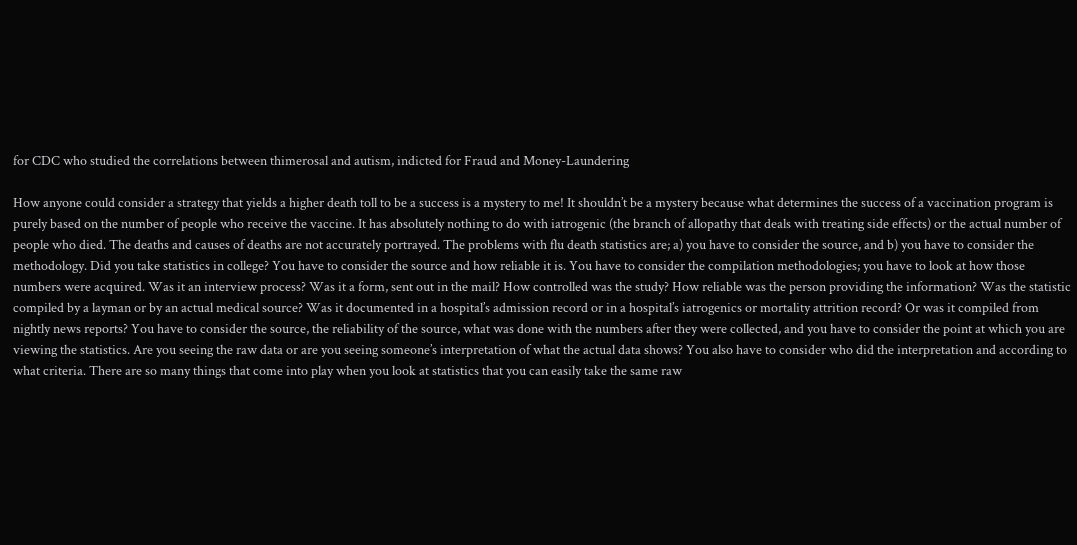for CDC who studied the correlations between thimerosal and autism, indicted for Fraud and Money-Laundering

How anyone could consider a strategy that yields a higher death toll to be a success is a mystery to me! It shouldn’t be a mystery because what determines the success of a vaccination program is purely based on the number of people who receive the vaccine. It has absolutely nothing to do with iatrogenic (the branch of allopathy that deals with treating side effects) or the actual number of people who died. The deaths and causes of deaths are not accurately portrayed. The problems with flu death statistics are; a) you have to consider the source, and b) you have to consider the methodology. Did you take statistics in college? You have to consider the source and how reliable it is. You have to consider the compilation methodologies; you have to look at how those numbers were acquired. Was it an interview process? Was it a form, sent out in the mail? How controlled was the study? How reliable was the person providing the information? Was the statistic compiled by a layman or by an actual medical source? Was it documented in a hospital’s admission record or in a hospital’s iatrogenics or mortality attrition record? Or was it compiled from nightly news reports? You have to consider the source, the reliability of the source, what was done with the numbers after they were collected, and you have to consider the point at which you are viewing the statistics. Are you seeing the raw data or are you seeing someone’s interpretation of what the actual data shows? You also have to consider who did the interpretation and according to what criteria. There are so many things that come into play when you look at statistics that you can easily take the same raw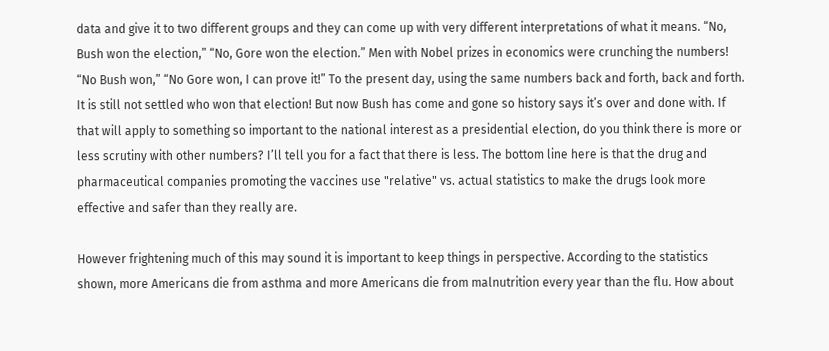data and give it to two different groups and they can come up with very different interpretations of what it means. “No, Bush won the election,” “No, Gore won the election.” Men with Nobel prizes in economics were crunching the numbers! “No Bush won,” “No Gore won, I can prove it!” To the present day, using the same numbers back and forth, back and forth. It is still not settled who won that election! But now Bush has come and gone so history says it’s over and done with. If that will apply to something so important to the national interest as a presidential election, do you think there is more or less scrutiny with other numbers? I’ll tell you for a fact that there is less. The bottom line here is that the drug and pharmaceutical companies promoting the vaccines use "relative" vs. actual statistics to make the drugs look more effective and safer than they really are.

However frightening much of this may sound it is important to keep things in perspective. According to the statistics shown, more Americans die from asthma and more Americans die from malnutrition every year than the flu. How about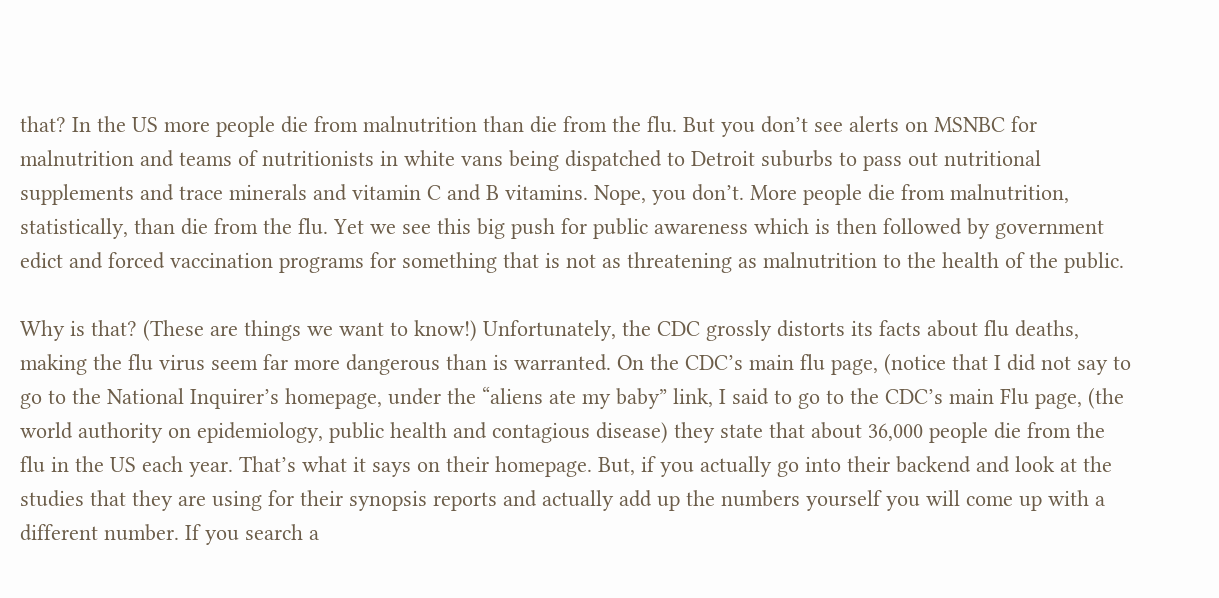that? In the US more people die from malnutrition than die from the flu. But you don’t see alerts on MSNBC for malnutrition and teams of nutritionists in white vans being dispatched to Detroit suburbs to pass out nutritional supplements and trace minerals and vitamin C and B vitamins. Nope, you don’t. More people die from malnutrition, statistically, than die from the flu. Yet we see this big push for public awareness which is then followed by government edict and forced vaccination programs for something that is not as threatening as malnutrition to the health of the public.

Why is that? (These are things we want to know!) Unfortunately, the CDC grossly distorts its facts about flu deaths, making the flu virus seem far more dangerous than is warranted. On the CDC’s main flu page, (notice that I did not say to go to the National Inquirer’s homepage, under the “aliens ate my baby” link, I said to go to the CDC’s main Flu page, (the world authority on epidemiology, public health and contagious disease) they state that about 36,000 people die from the flu in the US each year. That’s what it says on their homepage. But, if you actually go into their backend and look at the studies that they are using for their synopsis reports and actually add up the numbers yourself you will come up with a different number. If you search a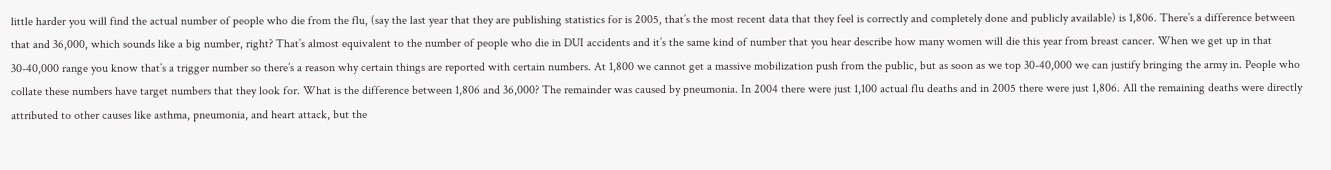little harder you will find the actual number of people who die from the flu, (say the last year that they are publishing statistics for is 2005, that’s the most recent data that they feel is correctly and completely done and publicly available) is 1,806. There’s a difference between that and 36,000, which sounds like a big number, right? That’s almost equivalent to the number of people who die in DUI accidents and it’s the same kind of number that you hear describe how many women will die this year from breast cancer. When we get up in that 30-40,000 range you know that’s a trigger number so there’s a reason why certain things are reported with certain numbers. At 1,800 we cannot get a massive mobilization push from the public, but as soon as we top 30-40,000 we can justify bringing the army in. People who collate these numbers have target numbers that they look for. What is the difference between 1,806 and 36,000? The remainder was caused by pneumonia. In 2004 there were just 1,100 actual flu deaths and in 2005 there were just 1,806. All the remaining deaths were directly attributed to other causes like asthma, pneumonia, and heart attack, but the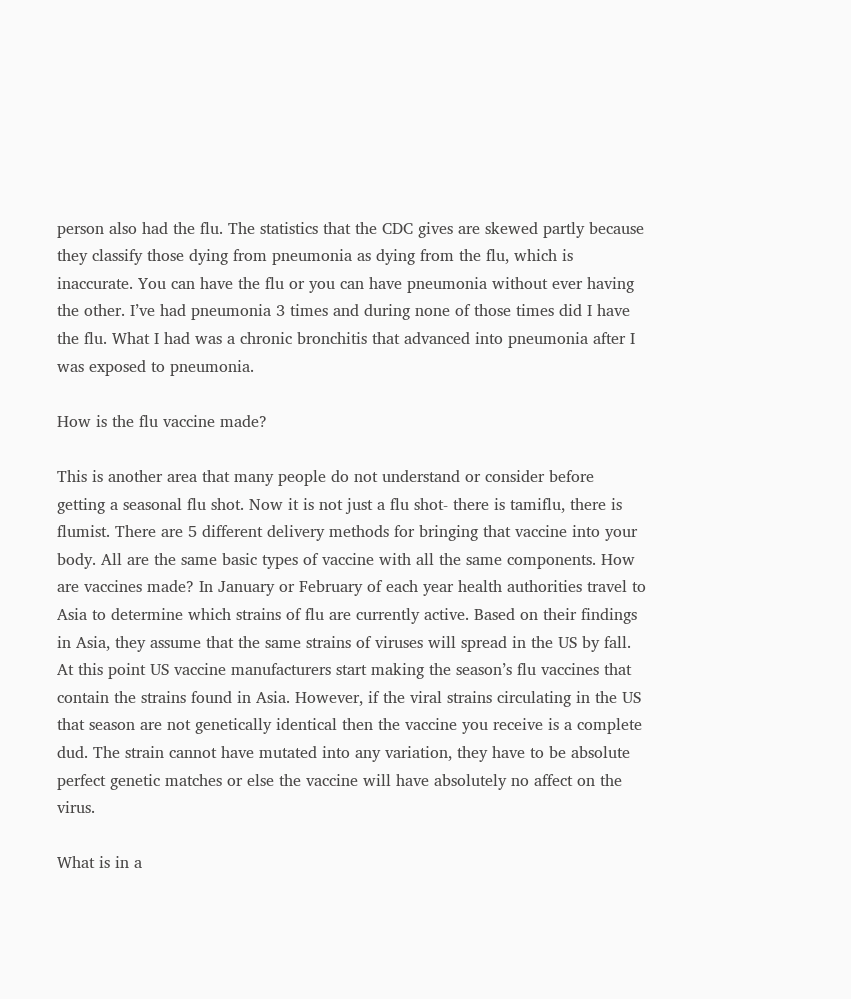person also had the flu. The statistics that the CDC gives are skewed partly because they classify those dying from pneumonia as dying from the flu, which is inaccurate. You can have the flu or you can have pneumonia without ever having the other. I’ve had pneumonia 3 times and during none of those times did I have the flu. What I had was a chronic bronchitis that advanced into pneumonia after I was exposed to pneumonia.

How is the flu vaccine made?

This is another area that many people do not understand or consider before getting a seasonal flu shot. Now it is not just a flu shot- there is tamiflu, there is flumist. There are 5 different delivery methods for bringing that vaccine into your body. All are the same basic types of vaccine with all the same components. How are vaccines made? In January or February of each year health authorities travel to Asia to determine which strains of flu are currently active. Based on their findings in Asia, they assume that the same strains of viruses will spread in the US by fall. At this point US vaccine manufacturers start making the season’s flu vaccines that contain the strains found in Asia. However, if the viral strains circulating in the US that season are not genetically identical then the vaccine you receive is a complete dud. The strain cannot have mutated into any variation, they have to be absolute perfect genetic matches or else the vaccine will have absolutely no affect on the virus.

What is in a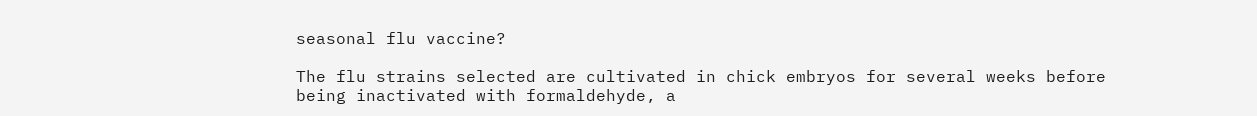seasonal flu vaccine?

The flu strains selected are cultivated in chick embryos for several weeks before being inactivated with formaldehyde, a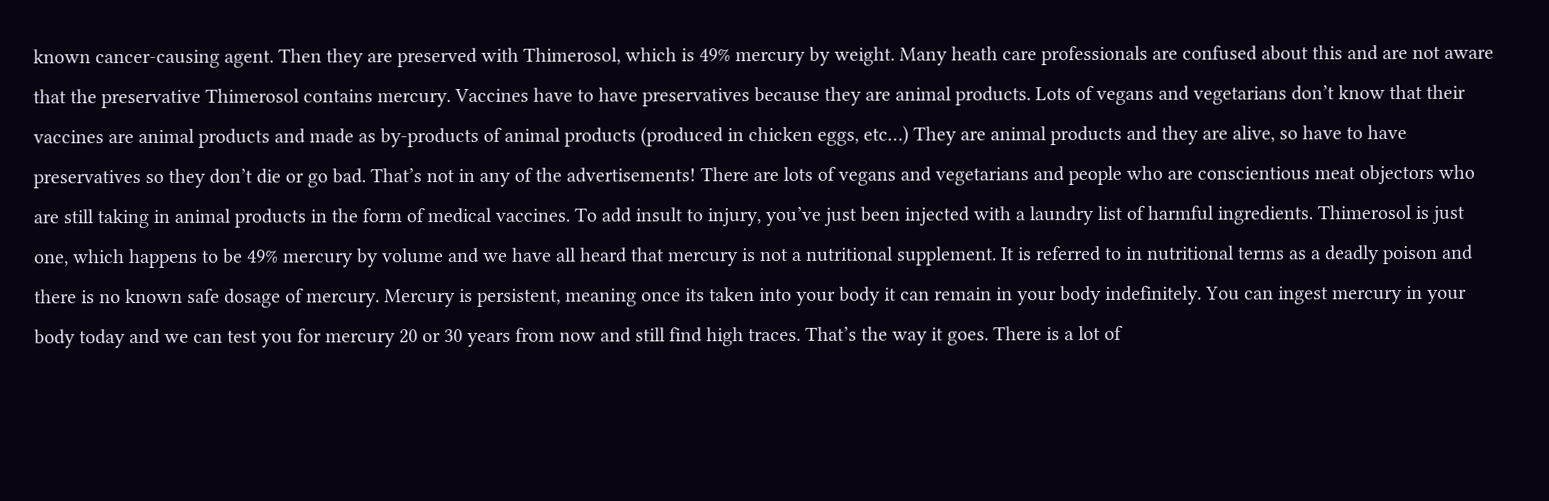known cancer-causing agent. Then they are preserved with Thimerosol, which is 49% mercury by weight. Many heath care professionals are confused about this and are not aware that the preservative Thimerosol contains mercury. Vaccines have to have preservatives because they are animal products. Lots of vegans and vegetarians don’t know that their vaccines are animal products and made as by-products of animal products (produced in chicken eggs, etc…) They are animal products and they are alive, so have to have preservatives so they don’t die or go bad. That’s not in any of the advertisements! There are lots of vegans and vegetarians and people who are conscientious meat objectors who are still taking in animal products in the form of medical vaccines. To add insult to injury, you’ve just been injected with a laundry list of harmful ingredients. Thimerosol is just one, which happens to be 49% mercury by volume and we have all heard that mercury is not a nutritional supplement. It is referred to in nutritional terms as a deadly poison and there is no known safe dosage of mercury. Mercury is persistent, meaning once its taken into your body it can remain in your body indefinitely. You can ingest mercury in your body today and we can test you for mercury 20 or 30 years from now and still find high traces. That’s the way it goes. There is a lot of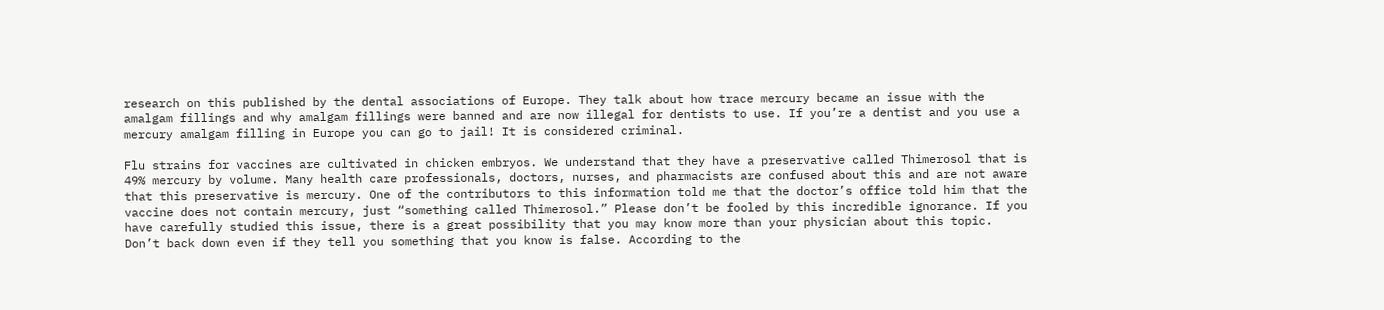research on this published by the dental associations of Europe. They talk about how trace mercury became an issue with the amalgam fillings and why amalgam fillings were banned and are now illegal for dentists to use. If you’re a dentist and you use a mercury amalgam filling in Europe you can go to jail! It is considered criminal.

Flu strains for vaccines are cultivated in chicken embryos. We understand that they have a preservative called Thimerosol that is 49% mercury by volume. Many health care professionals, doctors, nurses, and pharmacists are confused about this and are not aware that this preservative is mercury. One of the contributors to this information told me that the doctor’s office told him that the vaccine does not contain mercury, just “something called Thimerosol.” Please don’t be fooled by this incredible ignorance. If you have carefully studied this issue, there is a great possibility that you may know more than your physician about this topic. Don’t back down even if they tell you something that you know is false. According to the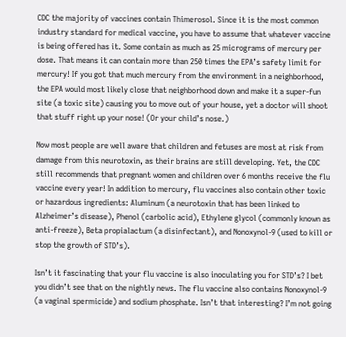CDC the majority of vaccines contain Thimerosol. Since it is the most common industry standard for medical vaccine, you have to assume that whatever vaccine is being offered has it. Some contain as much as 25 micrograms of mercury per dose. That means it can contain more than 250 times the EPA’s safety limit for mercury! If you got that much mercury from the environment in a neighborhood, the EPA would most likely close that neighborhood down and make it a super-fun site (a toxic site) causing you to move out of your house, yet a doctor will shoot that stuff right up your nose! (Or your child’s nose.)

Now most people are well aware that children and fetuses are most at risk from damage from this neurotoxin, as their brains are still developing. Yet, the CDC still recommends that pregnant women and children over 6 months receive the flu vaccine every year! In addition to mercury, flu vaccines also contain other toxic or hazardous ingredients: Aluminum (a neurotoxin that has been linked to Alzheimer’s disease), Phenol (carbolic acid), Ethylene glycol (commonly known as anti-freeze), Beta propialactum (a disinfectant), and Nonoxynol-9 (used to kill or stop the growth of STD’s).

Isn’t it fascinating that your flu vaccine is also inoculating you for STD’s? I bet you didn’t see that on the nightly news. The flu vaccine also contains Nonoxynol-9 (a vaginal spermicide) and sodium phosphate. Isn’t that interesting? I’m not going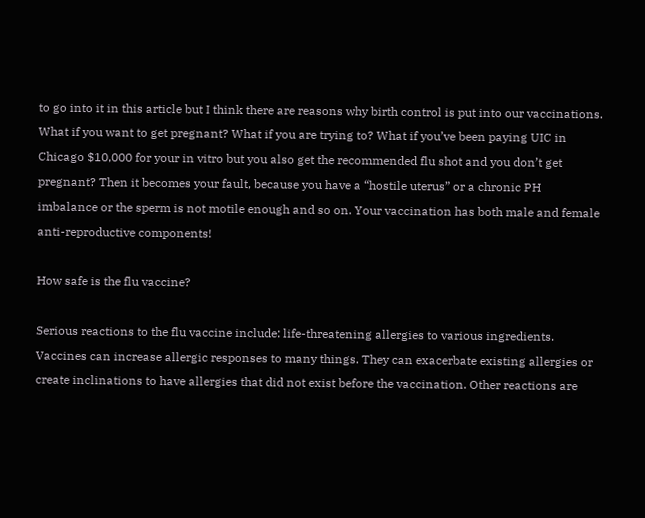to go into it in this article but I think there are reasons why birth control is put into our vaccinations. What if you want to get pregnant? What if you are trying to? What if you’ve been paying UIC in Chicago $10,000 for your in vitro but you also get the recommended flu shot and you don’t get pregnant? Then it becomes your fault, because you have a “hostile uterus” or a chronic PH imbalance or the sperm is not motile enough and so on. Your vaccination has both male and female anti-reproductive components!

How safe is the flu vaccine?

Serious reactions to the flu vaccine include: life-threatening allergies to various ingredients. Vaccines can increase allergic responses to many things. They can exacerbate existing allergies or create inclinations to have allergies that did not exist before the vaccination. Other reactions are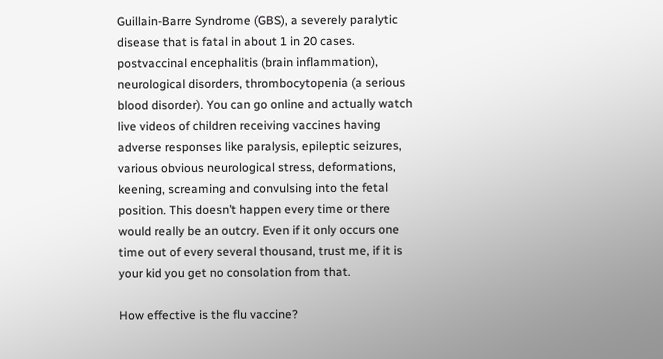Guillain-Barre Syndrome (GBS), a severely paralytic disease that is fatal in about 1 in 20 cases. postvaccinal encephalitis (brain inflammation), neurological disorders, thrombocytopenia (a serious blood disorder). You can go online and actually watch live videos of children receiving vaccines having adverse responses like paralysis, epileptic seizures, various obvious neurological stress, deformations, keening, screaming and convulsing into the fetal position. This doesn’t happen every time or there would really be an outcry. Even if it only occurs one time out of every several thousand, trust me, if it is your kid you get no consolation from that.

How effective is the flu vaccine?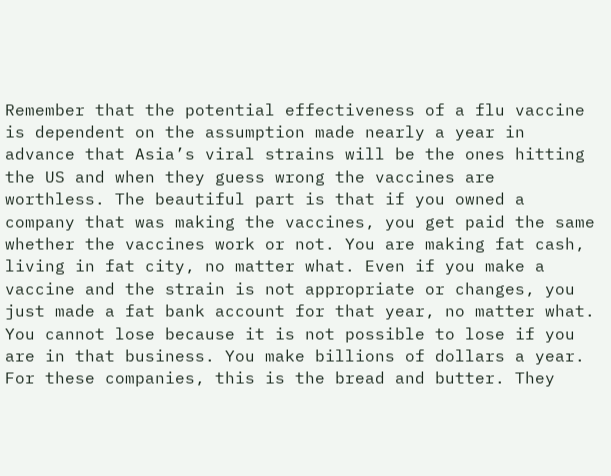Remember that the potential effectiveness of a flu vaccine is dependent on the assumption made nearly a year in advance that Asia’s viral strains will be the ones hitting the US and when they guess wrong the vaccines are worthless. The beautiful part is that if you owned a company that was making the vaccines, you get paid the same whether the vaccines work or not. You are making fat cash, living in fat city, no matter what. Even if you make a vaccine and the strain is not appropriate or changes, you just made a fat bank account for that year, no matter what. You cannot lose because it is not possible to lose if you are in that business. You make billions of dollars a year. For these companies, this is the bread and butter. They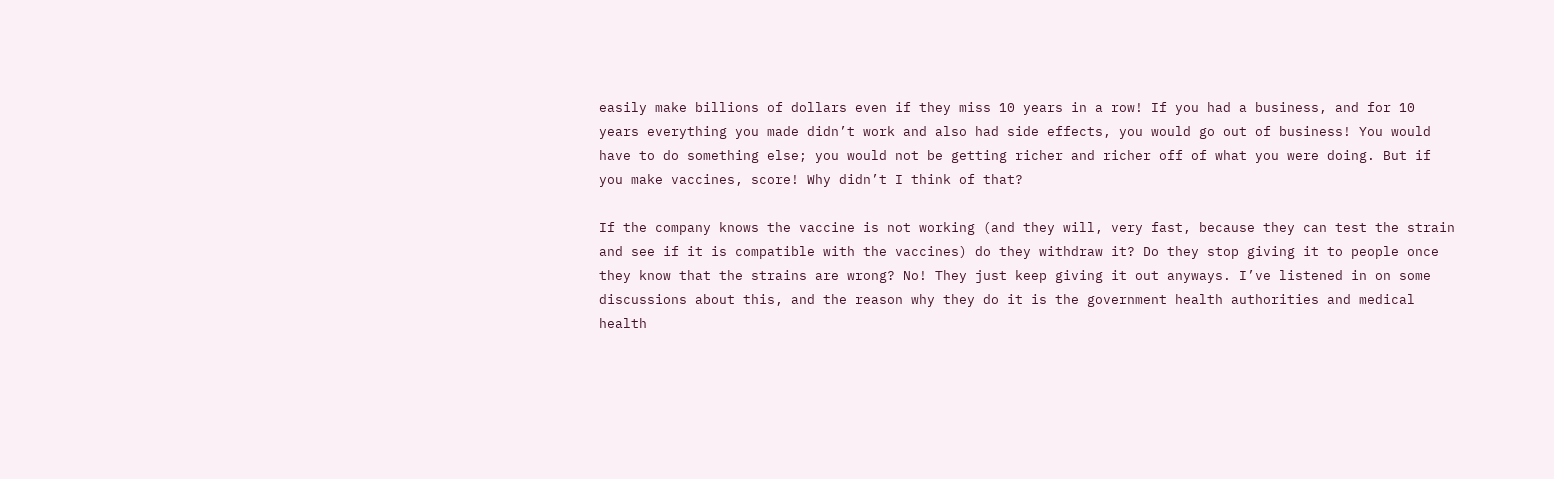easily make billions of dollars even if they miss 10 years in a row! If you had a business, and for 10 years everything you made didn’t work and also had side effects, you would go out of business! You would have to do something else; you would not be getting richer and richer off of what you were doing. But if you make vaccines, score! Why didn’t I think of that?

If the company knows the vaccine is not working (and they will, very fast, because they can test the strain and see if it is compatible with the vaccines) do they withdraw it? Do they stop giving it to people once they know that the strains are wrong? No! They just keep giving it out anyways. I’ve listened in on some discussions about this, and the reason why they do it is the government health authorities and medical health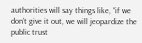authorities will say things like, “if we don’t give it out, we will jeopardize the public trust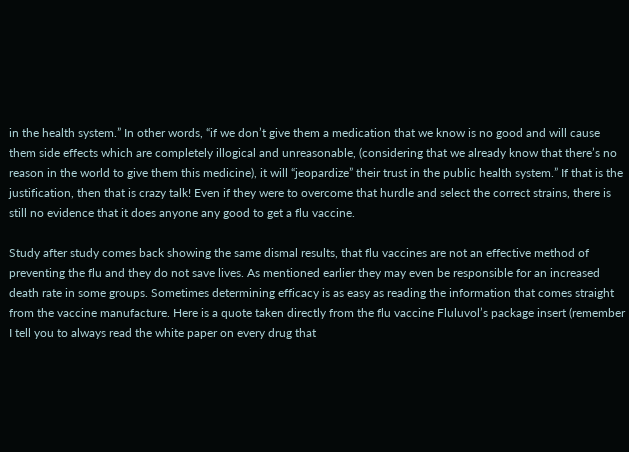in the health system.” In other words, “if we don’t give them a medication that we know is no good and will cause them side effects which are completely illogical and unreasonable, (considering that we already know that there’s no reason in the world to give them this medicine), it will “jeopardize” their trust in the public health system.” If that is the justification, then that is crazy talk! Even if they were to overcome that hurdle and select the correct strains, there is still no evidence that it does anyone any good to get a flu vaccine.

Study after study comes back showing the same dismal results, that flu vaccines are not an effective method of preventing the flu and they do not save lives. As mentioned earlier they may even be responsible for an increased death rate in some groups. Sometimes determining efficacy is as easy as reading the information that comes straight from the vaccine manufacture. Here is a quote taken directly from the flu vaccine Fluluvol’s package insert (remember I tell you to always read the white paper on every drug that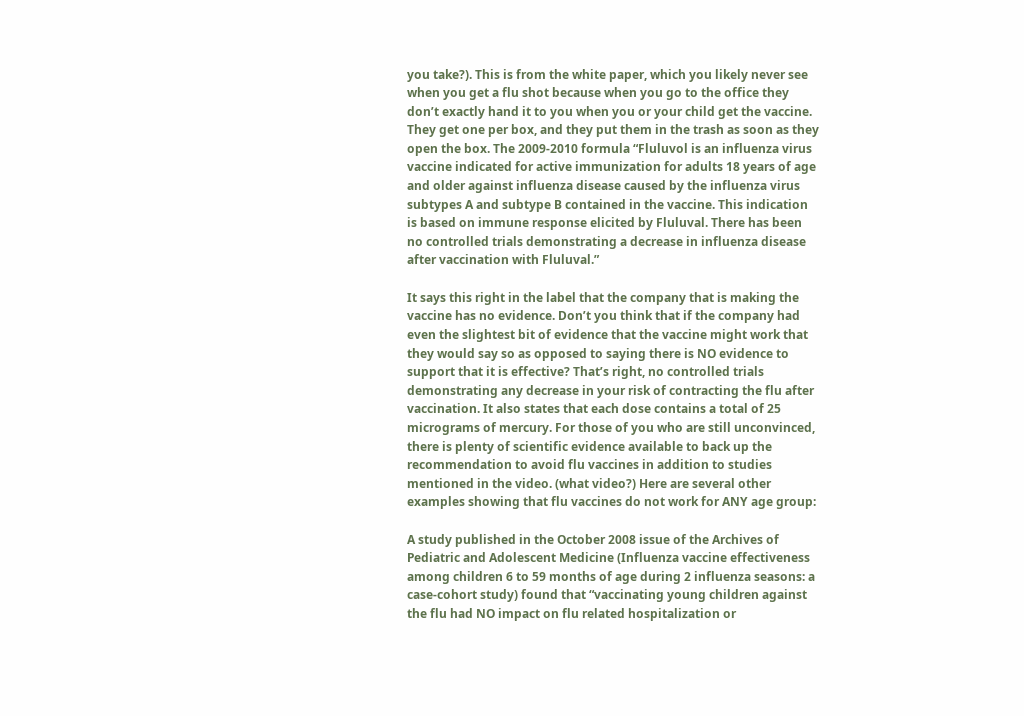you take?). This is from the white paper, which you likely never see when you get a flu shot because when you go to the office they don’t exactly hand it to you when you or your child get the vaccine. They get one per box, and they put them in the trash as soon as they open the box. The 2009-2010 formula “Fluluvol is an influenza virus vaccine indicated for active immunization for adults 18 years of age and older against influenza disease caused by the influenza virus subtypes A and subtype B contained in the vaccine. This indication is based on immune response elicited by Fluluval. There has been no controlled trials demonstrating a decrease in influenza disease after vaccination with Fluluval.”

It says this right in the label that the company that is making the vaccine has no evidence. Don’t you think that if the company had even the slightest bit of evidence that the vaccine might work that they would say so as opposed to saying there is NO evidence to support that it is effective? That’s right, no controlled trials demonstrating any decrease in your risk of contracting the flu after vaccination. It also states that each dose contains a total of 25 micrograms of mercury. For those of you who are still unconvinced, there is plenty of scientific evidence available to back up the recommendation to avoid flu vaccines in addition to studies mentioned in the video. (what video?) Here are several other examples showing that flu vaccines do not work for ANY age group:

A study published in the October 2008 issue of the Archives of Pediatric and Adolescent Medicine (Influenza vaccine effectiveness among children 6 to 59 months of age during 2 influenza seasons: a case-cohort study) found that “vaccinating young children against the flu had NO impact on flu related hospitalization or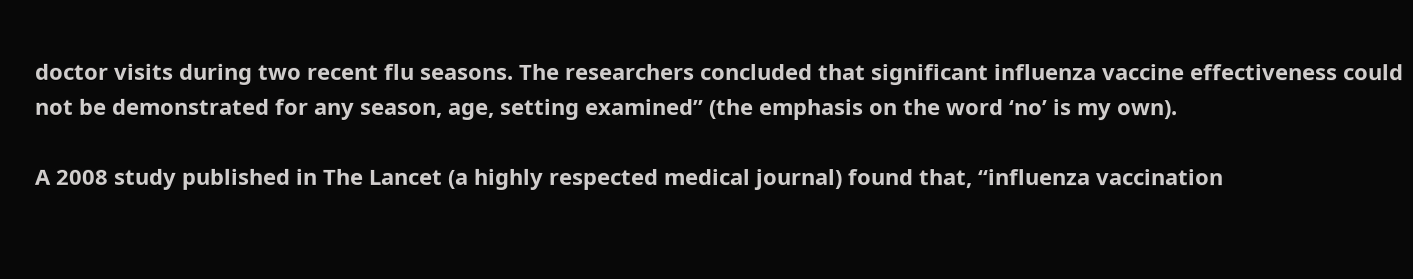doctor visits during two recent flu seasons. The researchers concluded that significant influenza vaccine effectiveness could not be demonstrated for any season, age, setting examined” (the emphasis on the word ‘no’ is my own).

A 2008 study published in The Lancet (a highly respected medical journal) found that, “influenza vaccination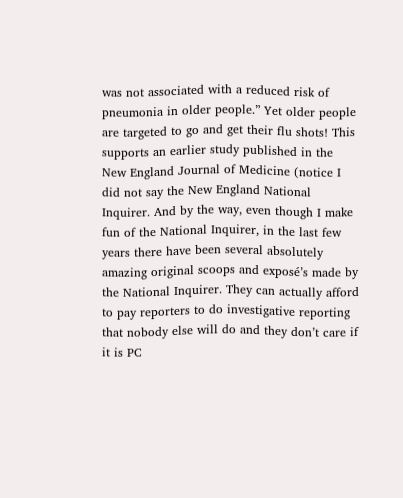was not associated with a reduced risk of pneumonia in older people.” Yet older people are targeted to go and get their flu shots! This supports an earlier study published in the New England Journal of Medicine (notice I did not say the New England National Inquirer. And by the way, even though I make fun of the National Inquirer, in the last few years there have been several absolutely amazing original scoops and exposé’s made by the National Inquirer. They can actually afford to pay reporters to do investigative reporting that nobody else will do and they don’t care if it is PC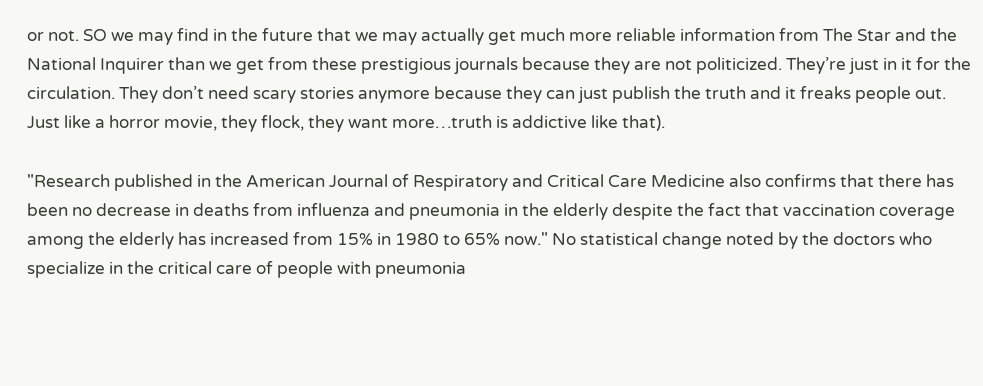or not. SO we may find in the future that we may actually get much more reliable information from The Star and the National Inquirer than we get from these prestigious journals because they are not politicized. They’re just in it for the circulation. They don’t need scary stories anymore because they can just publish the truth and it freaks people out. Just like a horror movie, they flock, they want more…truth is addictive like that).

"Research published in the American Journal of Respiratory and Critical Care Medicine also confirms that there has been no decrease in deaths from influenza and pneumonia in the elderly despite the fact that vaccination coverage among the elderly has increased from 15% in 1980 to 65% now." No statistical change noted by the doctors who specialize in the critical care of people with pneumonia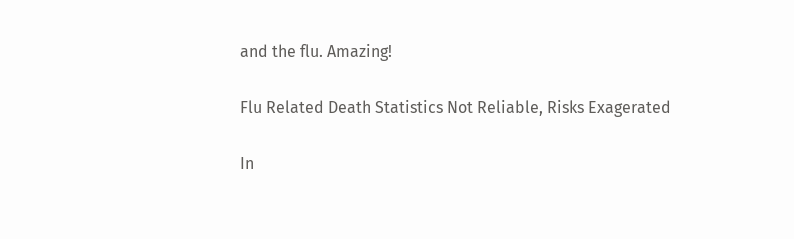and the flu. Amazing!

Flu Related Death Statistics Not Reliable, Risks Exagerated

In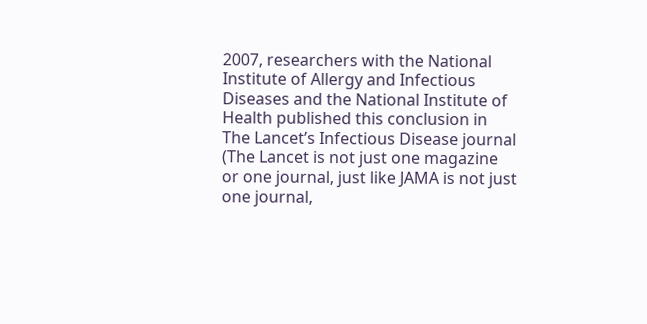2007, researchers with the National Institute of Allergy and Infectious Diseases and the National Institute of Health published this conclusion in The Lancet’s Infectious Disease journal (The Lancet is not just one magazine or one journal, just like JAMA is not just one journal,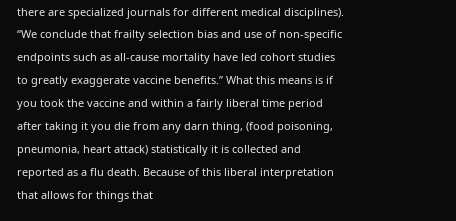there are specialized journals for different medical disciplines). “We conclude that frailty selection bias and use of non-specific endpoints such as all-cause mortality have led cohort studies to greatly exaggerate vaccine benefits.” What this means is if you took the vaccine and within a fairly liberal time period after taking it you die from any darn thing, (food poisoning, pneumonia, heart attack) statistically it is collected and reported as a flu death. Because of this liberal interpretation that allows for things that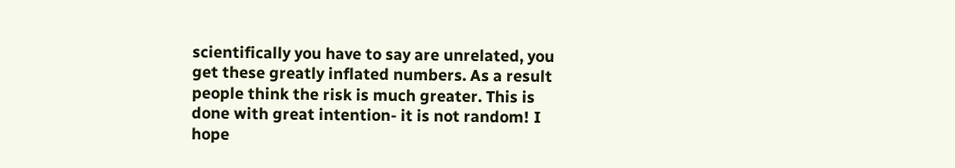scientifically you have to say are unrelated, you get these greatly inflated numbers. As a result people think the risk is much greater. This is done with great intention- it is not random! I hope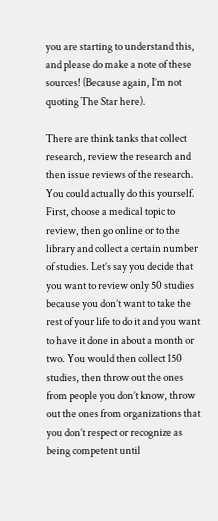you are starting to understand this, and please do make a note of these sources! (Because again, I’m not quoting The Star here).

There are think tanks that collect research, review the research and then issue reviews of the research. You could actually do this yourself. First, choose a medical topic to review, then go online or to the library and collect a certain number of studies. Let’s say you decide that you want to review only 50 studies because you don’t want to take the rest of your life to do it and you want to have it done in about a month or two. You would then collect 150 studies, then throw out the ones from people you don’t know, throw out the ones from organizations that you don’t respect or recognize as being competent until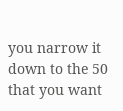you narrow it down to the 50 that you want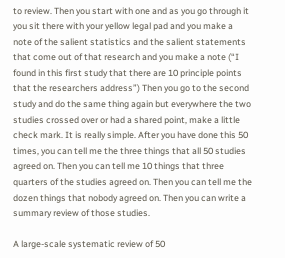to review. Then you start with one and as you go through it you sit there with your yellow legal pad and you make a note of the salient statistics and the salient statements that come out of that research and you make a note (“I found in this first study that there are 10 principle points that the researchers address”) Then you go to the second study and do the same thing again but everywhere the two studies crossed over or had a shared point, make a little check mark. It is really simple. After you have done this 50 times, you can tell me the three things that all 50 studies agreed on. Then you can tell me 10 things that three quarters of the studies agreed on. Then you can tell me the dozen things that nobody agreed on. Then you can write a summary review of those studies.

A large-scale systematic review of 50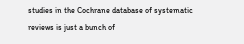studies in the Cochrane database of systematic reviews is just a bunch of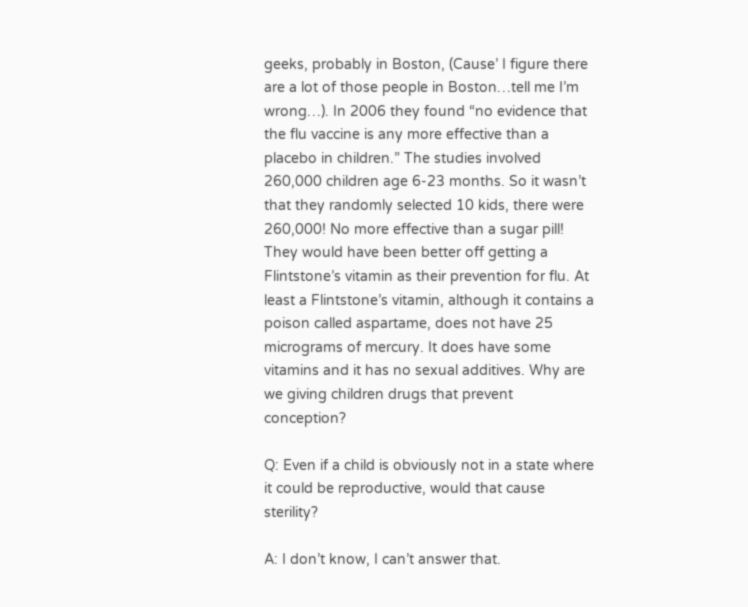geeks, probably in Boston, (Cause’ I figure there are a lot of those people in Boston…tell me I’m wrong…). In 2006 they found “no evidence that the flu vaccine is any more effective than a placebo in children.” The studies involved 260,000 children age 6-23 months. So it wasn’t that they randomly selected 10 kids, there were 260,000! No more effective than a sugar pill! They would have been better off getting a Flintstone’s vitamin as their prevention for flu. At least a Flintstone’s vitamin, although it contains a poison called aspartame, does not have 25 micrograms of mercury. It does have some vitamins and it has no sexual additives. Why are we giving children drugs that prevent conception?

Q: Even if a child is obviously not in a state where it could be reproductive, would that cause sterility?

A: I don’t know, I can’t answer that.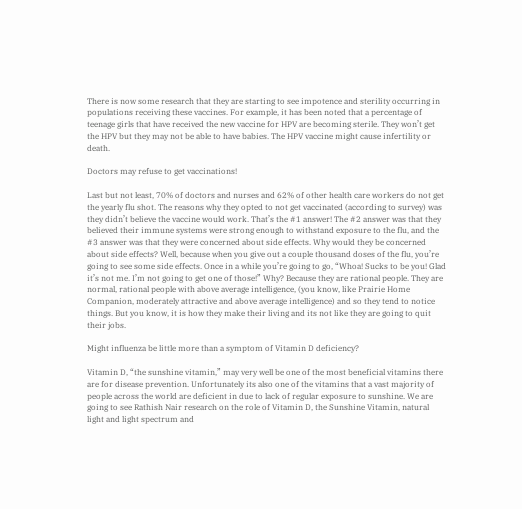There is now some research that they are starting to see impotence and sterility occurring in populations receiving these vaccines. For example, it has been noted that a percentage of teenage girls that have received the new vaccine for HPV are becoming sterile. They won’t get the HPV but they may not be able to have babies. The HPV vaccine might cause infertility or death.

Doctors may refuse to get vaccinations!

Last but not least, 70% of doctors and nurses and 62% of other health care workers do not get the yearly flu shot. The reasons why they opted to not get vaccinated (according to survey) was they didn’t believe the vaccine would work. That’s the #1 answer! The #2 answer was that they believed their immune systems were strong enough to withstand exposure to the flu, and the #3 answer was that they were concerned about side effects. Why would they be concerned about side effects? Well, because when you give out a couple thousand doses of the flu, you’re going to see some side effects. Once in a while you’re going to go, “Whoa! Sucks to be you! Glad it’s not me. I’m not going to get one of those!” Why? Because they are rational people. They are normal, rational people with above average intelligence, (you know, like Prairie Home Companion, moderately attractive and above average intelligence) and so they tend to notice things. But you know, it is how they make their living and its not like they are going to quit their jobs.

Might influenza be little more than a symptom of Vitamin D deficiency?

Vitamin D, “the sunshine vitamin,” may very well be one of the most beneficial vitamins there are for disease prevention. Unfortunately its also one of the vitamins that a vast majority of people across the world are deficient in due to lack of regular exposure to sunshine. We are going to see Rathish Nair research on the role of Vitamin D, the Sunshine Vitamin, natural light and light spectrum and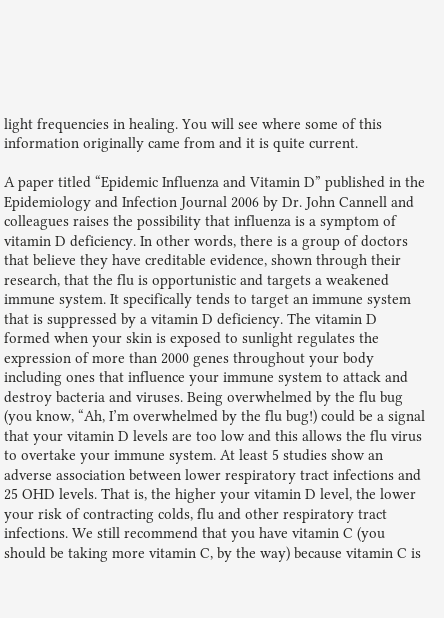light frequencies in healing. You will see where some of this information originally came from and it is quite current.

A paper titled “Epidemic Influenza and Vitamin D” published in the Epidemiology and Infection Journal 2006 by Dr. John Cannell and colleagues raises the possibility that influenza is a symptom of vitamin D deficiency. In other words, there is a group of doctors that believe they have creditable evidence, shown through their research, that the flu is opportunistic and targets a weakened immune system. It specifically tends to target an immune system that is suppressed by a vitamin D deficiency. The vitamin D formed when your skin is exposed to sunlight regulates the expression of more than 2000 genes throughout your body including ones that influence your immune system to attack and destroy bacteria and viruses. Being overwhelmed by the flu bug (you know, “Ah, I’m overwhelmed by the flu bug!) could be a signal that your vitamin D levels are too low and this allows the flu virus to overtake your immune system. At least 5 studies show an adverse association between lower respiratory tract infections and 25 OHD levels. That is, the higher your vitamin D level, the lower your risk of contracting colds, flu and other respiratory tract infections. We still recommend that you have vitamin C (you should be taking more vitamin C, by the way) because vitamin C is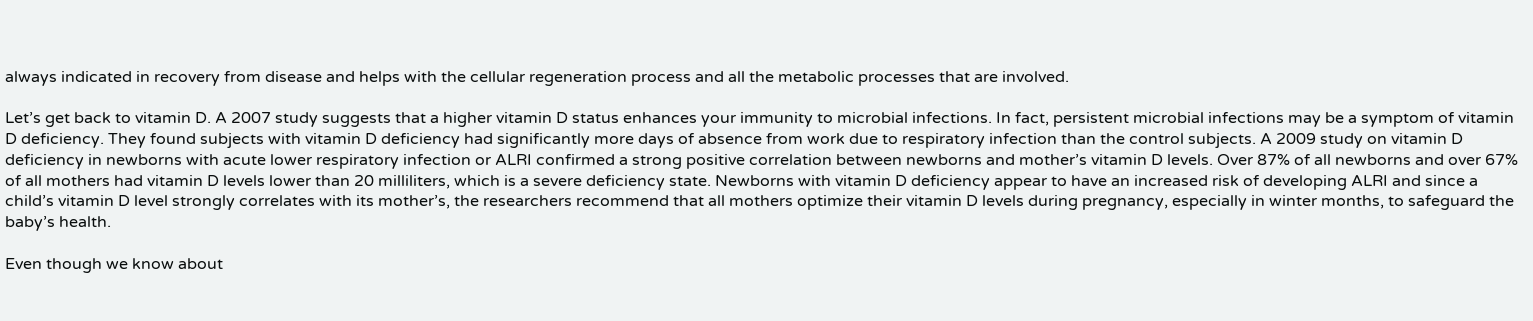always indicated in recovery from disease and helps with the cellular regeneration process and all the metabolic processes that are involved.

Let’s get back to vitamin D. A 2007 study suggests that a higher vitamin D status enhances your immunity to microbial infections. In fact, persistent microbial infections may be a symptom of vitamin D deficiency. They found subjects with vitamin D deficiency had significantly more days of absence from work due to respiratory infection than the control subjects. A 2009 study on vitamin D deficiency in newborns with acute lower respiratory infection or ALRI confirmed a strong positive correlation between newborns and mother’s vitamin D levels. Over 87% of all newborns and over 67% of all mothers had vitamin D levels lower than 20 milliliters, which is a severe deficiency state. Newborns with vitamin D deficiency appear to have an increased risk of developing ALRI and since a child’s vitamin D level strongly correlates with its mother’s, the researchers recommend that all mothers optimize their vitamin D levels during pregnancy, especially in winter months, to safeguard the baby’s health.

Even though we know about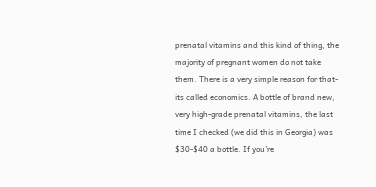prenatal vitamins and this kind of thing, the majority of pregnant women do not take them. There is a very simple reason for that- its called economics. A bottle of brand new, very high-grade prenatal vitamins, the last time I checked (we did this in Georgia) was $30-$40 a bottle. If you’re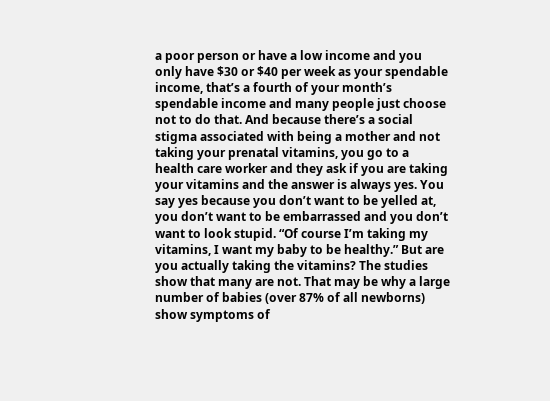a poor person or have a low income and you only have $30 or $40 per week as your spendable income, that’s a fourth of your month’s spendable income and many people just choose not to do that. And because there’s a social stigma associated with being a mother and not taking your prenatal vitamins, you go to a health care worker and they ask if you are taking your vitamins and the answer is always yes. You say yes because you don’t want to be yelled at, you don’t want to be embarrassed and you don’t want to look stupid. “Of course I’m taking my vitamins, I want my baby to be healthy.” But are you actually taking the vitamins? The studies show that many are not. That may be why a large number of babies (over 87% of all newborns) show symptoms of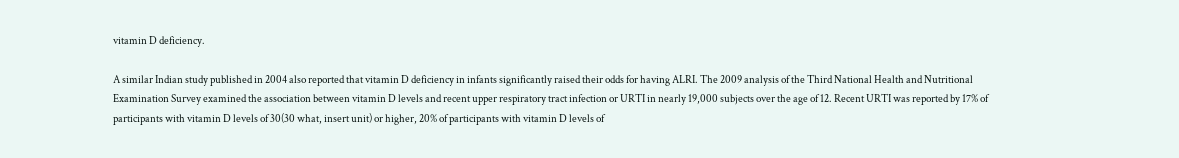vitamin D deficiency.

A similar Indian study published in 2004 also reported that vitamin D deficiency in infants significantly raised their odds for having ALRI. The 2009 analysis of the Third National Health and Nutritional Examination Survey examined the association between vitamin D levels and recent upper respiratory tract infection or URTI in nearly 19,000 subjects over the age of 12. Recent URTI was reported by 17% of participants with vitamin D levels of 30(30 what, insert unit) or higher, 20% of participants with vitamin D levels of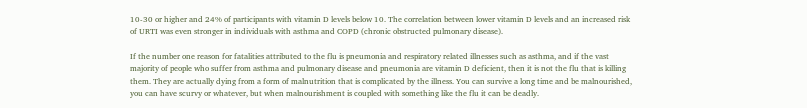10-30 or higher and 24% of participants with vitamin D levels below 10. The correlation between lower vitamin D levels and an increased risk of URTI was even stronger in individuals with asthma and COPD (chronic obstructed pulmonary disease).

If the number one reason for fatalities attributed to the flu is pneumonia and respiratory related illnesses such as asthma, and if the vast majority of people who suffer from asthma and pulmonary disease and pneumonia are vitamin D deficient, then it is not the flu that is killing them. They are actually dying from a form of malnutrition that is complicated by the illness. You can survive a long time and be malnourished, you can have scurvy or whatever, but when malnourishment is coupled with something like the flu it can be deadly.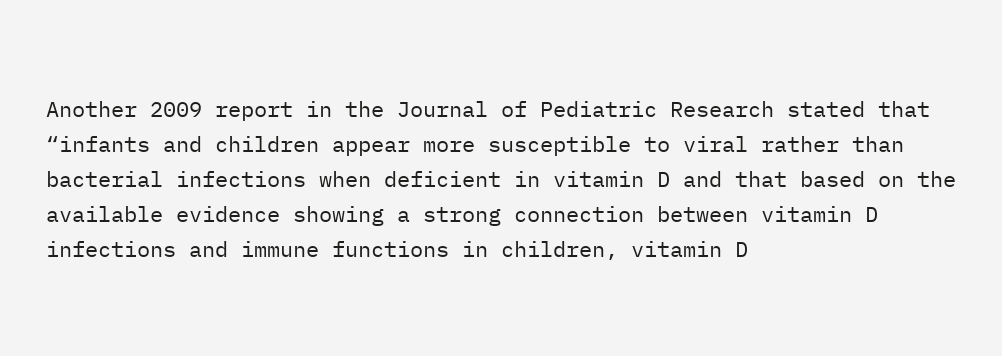Another 2009 report in the Journal of Pediatric Research stated that “infants and children appear more susceptible to viral rather than bacterial infections when deficient in vitamin D and that based on the available evidence showing a strong connection between vitamin D infections and immune functions in children, vitamin D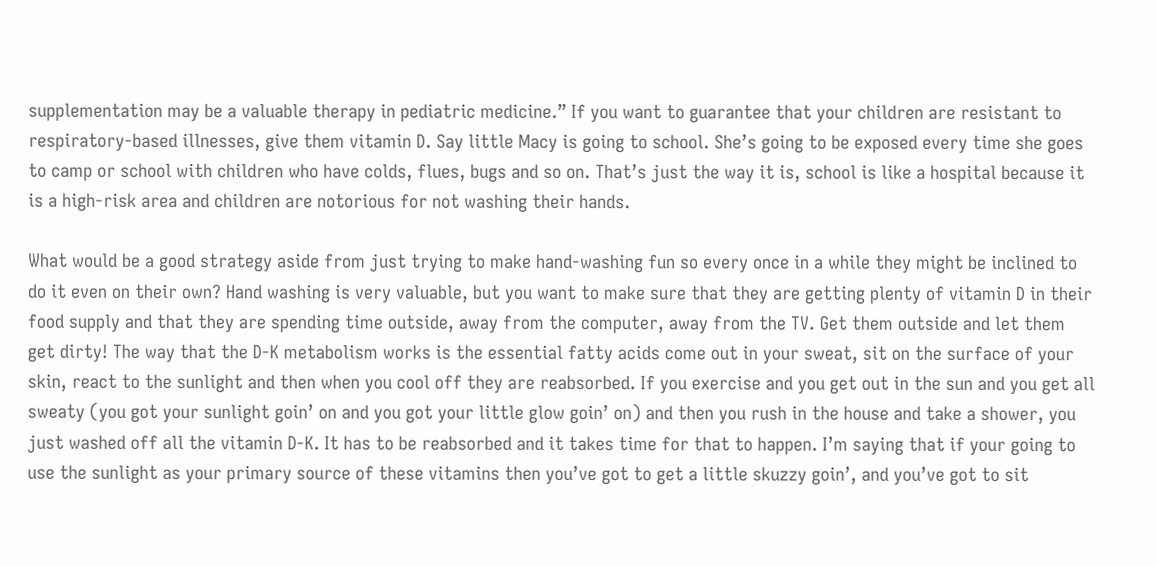supplementation may be a valuable therapy in pediatric medicine.” If you want to guarantee that your children are resistant to respiratory-based illnesses, give them vitamin D. Say little Macy is going to school. She’s going to be exposed every time she goes to camp or school with children who have colds, flues, bugs and so on. That’s just the way it is, school is like a hospital because it is a high-risk area and children are notorious for not washing their hands.

What would be a good strategy aside from just trying to make hand-washing fun so every once in a while they might be inclined to do it even on their own? Hand washing is very valuable, but you want to make sure that they are getting plenty of vitamin D in their food supply and that they are spending time outside, away from the computer, away from the TV. Get them outside and let them get dirty! The way that the D-K metabolism works is the essential fatty acids come out in your sweat, sit on the surface of your skin, react to the sunlight and then when you cool off they are reabsorbed. If you exercise and you get out in the sun and you get all sweaty (you got your sunlight goin’ on and you got your little glow goin’ on) and then you rush in the house and take a shower, you just washed off all the vitamin D-K. It has to be reabsorbed and it takes time for that to happen. I’m saying that if your going to use the sunlight as your primary source of these vitamins then you’ve got to get a little skuzzy goin’, and you’ve got to sit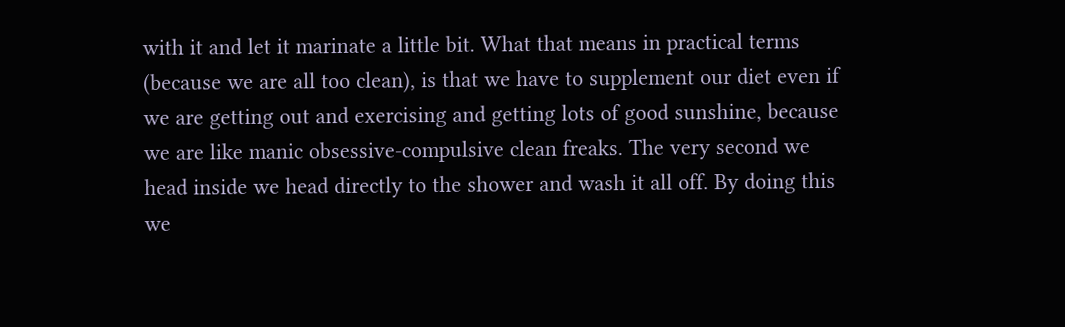with it and let it marinate a little bit. What that means in practical terms (because we are all too clean), is that we have to supplement our diet even if we are getting out and exercising and getting lots of good sunshine, because we are like manic obsessive-compulsive clean freaks. The very second we head inside we head directly to the shower and wash it all off. By doing this we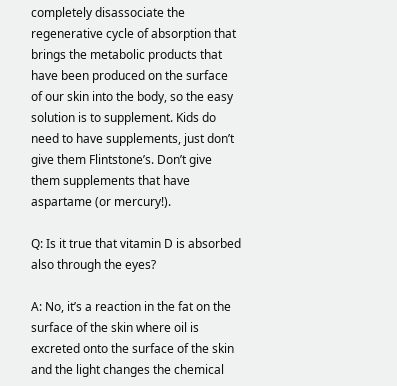completely disassociate the regenerative cycle of absorption that brings the metabolic products that have been produced on the surface of our skin into the body, so the easy solution is to supplement. Kids do need to have supplements, just don’t give them Flintstone’s. Don’t give them supplements that have aspartame (or mercury!).

Q: Is it true that vitamin D is absorbed also through the eyes?

A: No, it’s a reaction in the fat on the surface of the skin where oil is excreted onto the surface of the skin and the light changes the chemical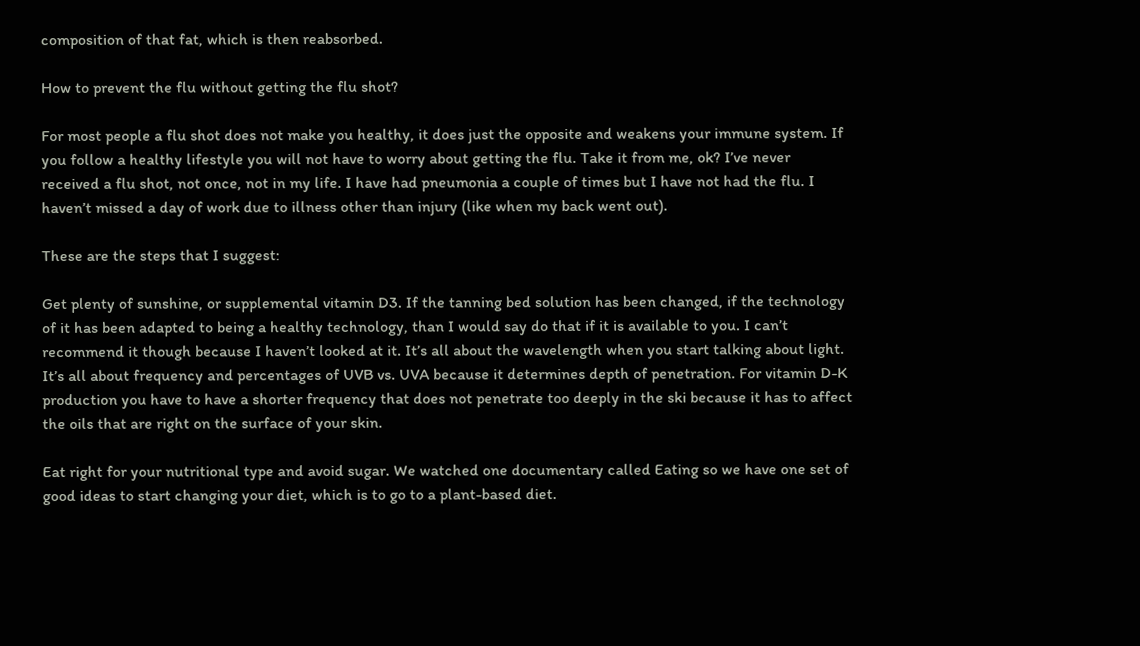composition of that fat, which is then reabsorbed.

How to prevent the flu without getting the flu shot?

For most people a flu shot does not make you healthy, it does just the opposite and weakens your immune system. If you follow a healthy lifestyle you will not have to worry about getting the flu. Take it from me, ok? I’ve never received a flu shot, not once, not in my life. I have had pneumonia a couple of times but I have not had the flu. I haven’t missed a day of work due to illness other than injury (like when my back went out).

These are the steps that I suggest:

Get plenty of sunshine, or supplemental vitamin D3. If the tanning bed solution has been changed, if the technology of it has been adapted to being a healthy technology, than I would say do that if it is available to you. I can’t recommend it though because I haven’t looked at it. It’s all about the wavelength when you start talking about light. It’s all about frequency and percentages of UVB vs. UVA because it determines depth of penetration. For vitamin D-K production you have to have a shorter frequency that does not penetrate too deeply in the ski because it has to affect the oils that are right on the surface of your skin.

Eat right for your nutritional type and avoid sugar. We watched one documentary called Eating so we have one set of good ideas to start changing your diet, which is to go to a plant-based diet.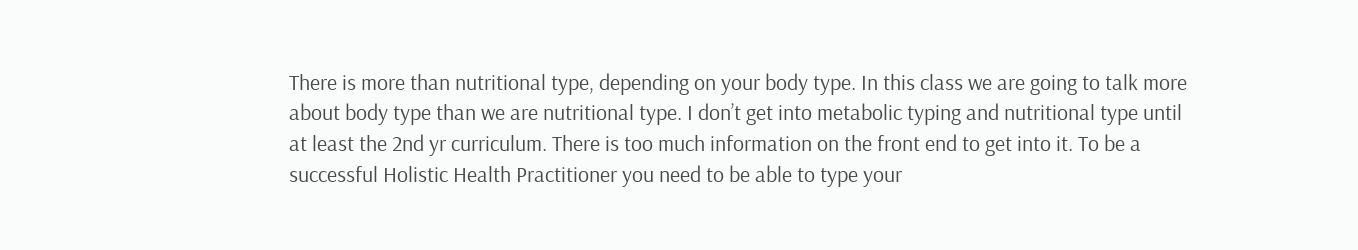There is more than nutritional type, depending on your body type. In this class we are going to talk more about body type than we are nutritional type. I don’t get into metabolic typing and nutritional type until at least the 2nd yr curriculum. There is too much information on the front end to get into it. To be a successful Holistic Health Practitioner you need to be able to type your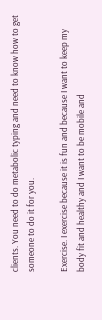clients. You need to do metabolic typing and need to know how to get someone to do it for you.

Exercise. I exercise because it is fun and because I want to keep my body fit and healthy and I want to be mobile and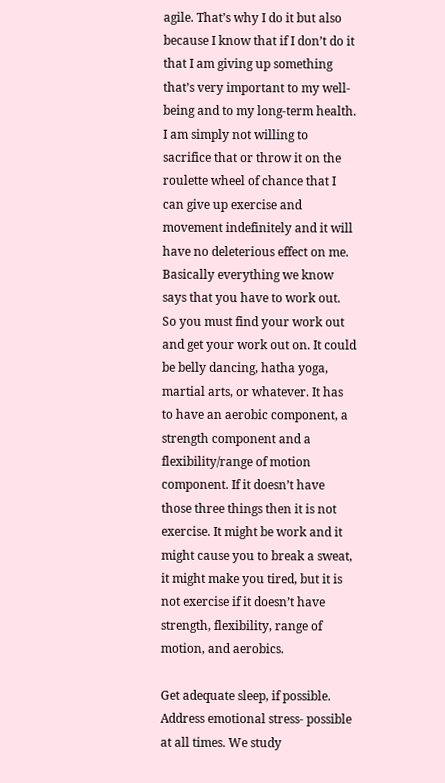agile. That’s why I do it but also because I know that if I don’t do it that I am giving up something that’s very important to my well-being and to my long-term health. I am simply not willing to sacrifice that or throw it on the roulette wheel of chance that I can give up exercise and movement indefinitely and it will have no deleterious effect on me. Basically everything we know says that you have to work out. So you must find your work out and get your work out on. It could be belly dancing, hatha yoga, martial arts, or whatever. It has to have an aerobic component, a strength component and a flexibility/range of motion component. If it doesn’t have those three things then it is not exercise. It might be work and it might cause you to break a sweat, it might make you tired, but it is not exercise if it doesn’t have strength, flexibility, range of motion, and aerobics.

Get adequate sleep, if possible.
Address emotional stress- possible at all times. We study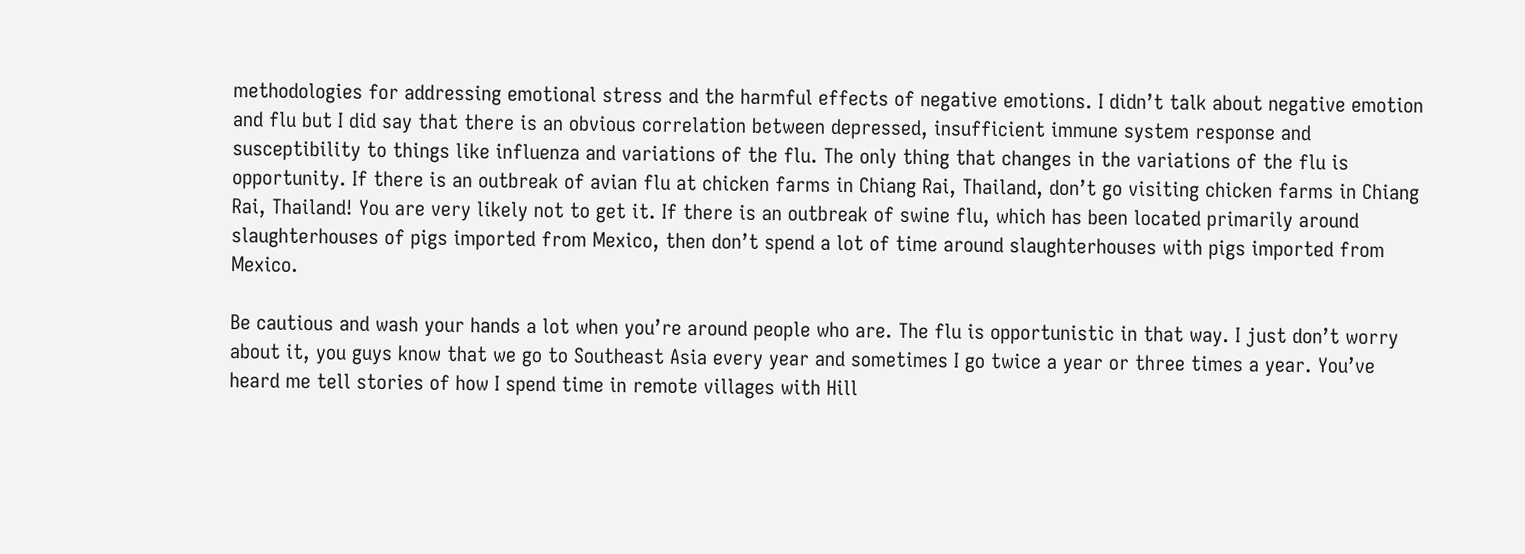methodologies for addressing emotional stress and the harmful effects of negative emotions. I didn’t talk about negative emotion and flu but I did say that there is an obvious correlation between depressed, insufficient immune system response and susceptibility to things like influenza and variations of the flu. The only thing that changes in the variations of the flu is opportunity. If there is an outbreak of avian flu at chicken farms in Chiang Rai, Thailand, don’t go visiting chicken farms in Chiang Rai, Thailand! You are very likely not to get it. If there is an outbreak of swine flu, which has been located primarily around slaughterhouses of pigs imported from Mexico, then don’t spend a lot of time around slaughterhouses with pigs imported from Mexico.

Be cautious and wash your hands a lot when you’re around people who are. The flu is opportunistic in that way. I just don’t worry about it, you guys know that we go to Southeast Asia every year and sometimes I go twice a year or three times a year. You’ve heard me tell stories of how I spend time in remote villages with Hill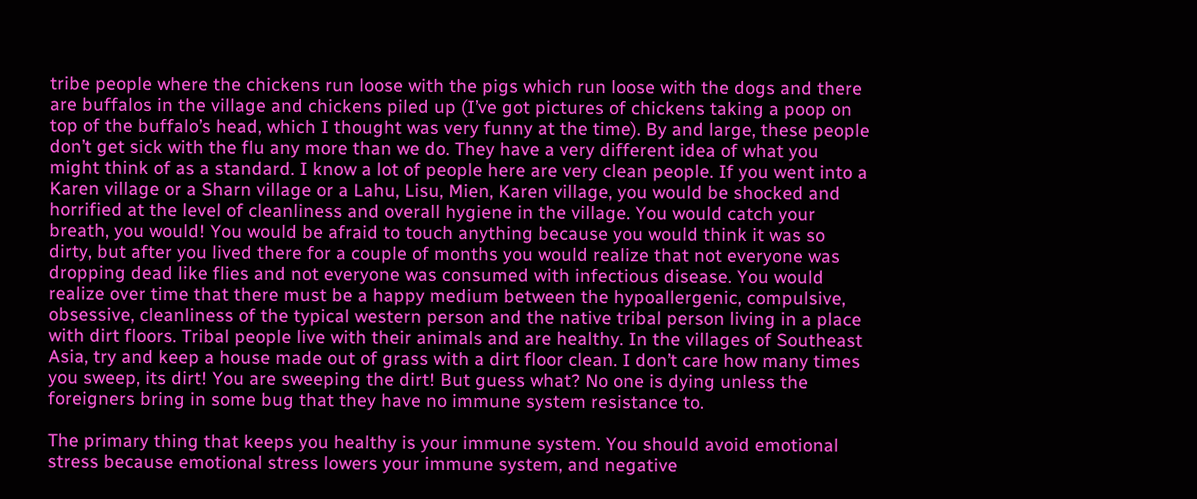tribe people where the chickens run loose with the pigs which run loose with the dogs and there are buffalos in the village and chickens piled up (I’ve got pictures of chickens taking a poop on top of the buffalo’s head, which I thought was very funny at the time). By and large, these people don’t get sick with the flu any more than we do. They have a very different idea of what you might think of as a standard. I know a lot of people here are very clean people. If you went into a Karen village or a Sharn village or a Lahu, Lisu, Mien, Karen village, you would be shocked and horrified at the level of cleanliness and overall hygiene in the village. You would catch your breath, you would! You would be afraid to touch anything because you would think it was so dirty, but after you lived there for a couple of months you would realize that not everyone was dropping dead like flies and not everyone was consumed with infectious disease. You would realize over time that there must be a happy medium between the hypoallergenic, compulsive, obsessive, cleanliness of the typical western person and the native tribal person living in a place with dirt floors. Tribal people live with their animals and are healthy. In the villages of Southeast Asia, try and keep a house made out of grass with a dirt floor clean. I don’t care how many times you sweep, its dirt! You are sweeping the dirt! But guess what? No one is dying unless the foreigners bring in some bug that they have no immune system resistance to.

The primary thing that keeps you healthy is your immune system. You should avoid emotional stress because emotional stress lowers your immune system, and negative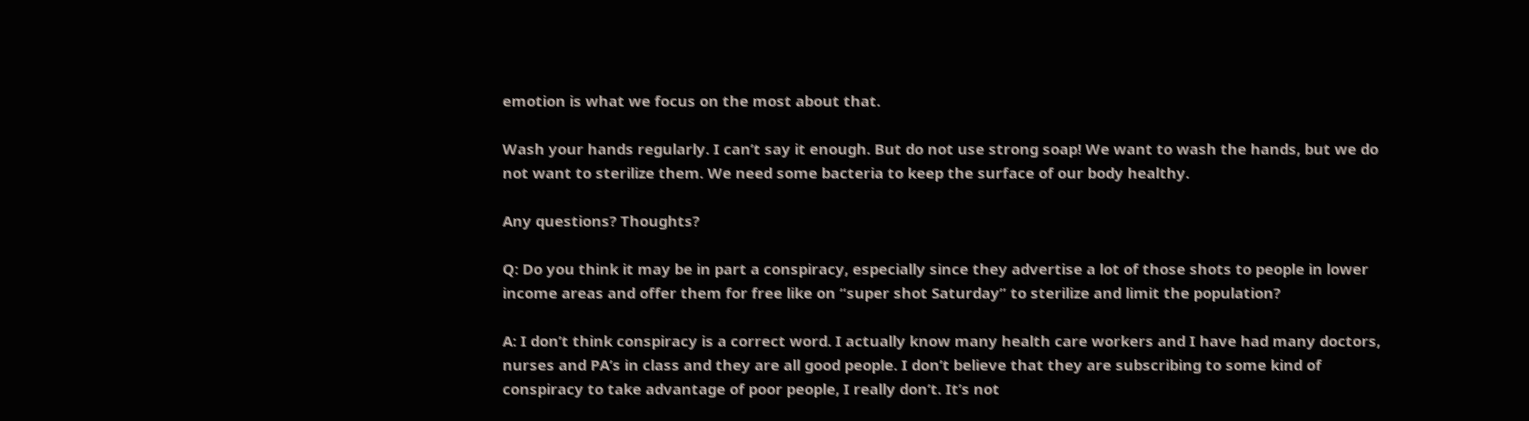emotion is what we focus on the most about that.

Wash your hands regularly. I can’t say it enough. But do not use strong soap! We want to wash the hands, but we do not want to sterilize them. We need some bacteria to keep the surface of our body healthy.

Any questions? Thoughts?

Q: Do you think it may be in part a conspiracy, especially since they advertise a lot of those shots to people in lower income areas and offer them for free like on “super shot Saturday” to sterilize and limit the population?

A: I don’t think conspiracy is a correct word. I actually know many health care workers and I have had many doctors, nurses and PA’s in class and they are all good people. I don’t believe that they are subscribing to some kind of conspiracy to take advantage of poor people, I really don’t. It’s not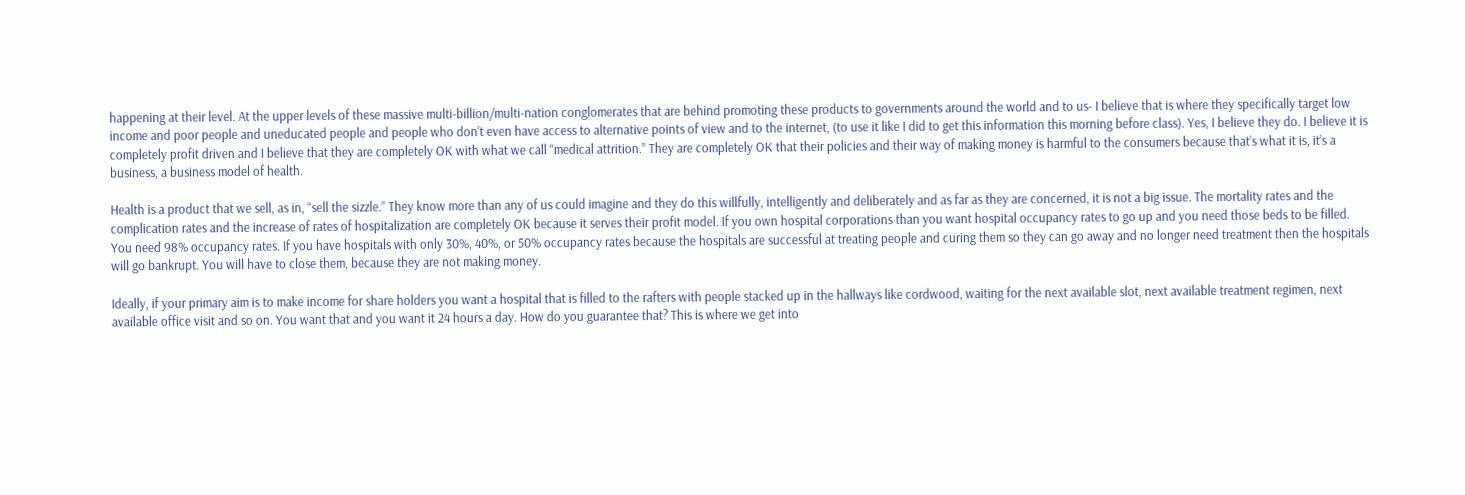happening at their level. At the upper levels of these massive multi-billion/multi-nation conglomerates that are behind promoting these products to governments around the world and to us- I believe that is where they specifically target low income and poor people and uneducated people and people who don’t even have access to alternative points of view and to the internet, (to use it like I did to get this information this morning before class). Yes, I believe they do. I believe it is completely profit driven and I believe that they are completely OK with what we call “medical attrition.” They are completely OK that their policies and their way of making money is harmful to the consumers because that’s what it is, it’s a business, a business model of health.

Health is a product that we sell, as in, “sell the sizzle.” They know more than any of us could imagine and they do this willfully, intelligently and deliberately and as far as they are concerned, it is not a big issue. The mortality rates and the complication rates and the increase of rates of hospitalization are completely OK because it serves their profit model. If you own hospital corporations than you want hospital occupancy rates to go up and you need those beds to be filled. You need 98% occupancy rates. If you have hospitals with only 30%, 40%, or 50% occupancy rates because the hospitals are successful at treating people and curing them so they can go away and no longer need treatment then the hospitals will go bankrupt. You will have to close them, because they are not making money.

Ideally, if your primary aim is to make income for share holders you want a hospital that is filled to the rafters with people stacked up in the hallways like cordwood, waiting for the next available slot, next available treatment regimen, next available office visit and so on. You want that and you want it 24 hours a day. How do you guarantee that? This is where we get into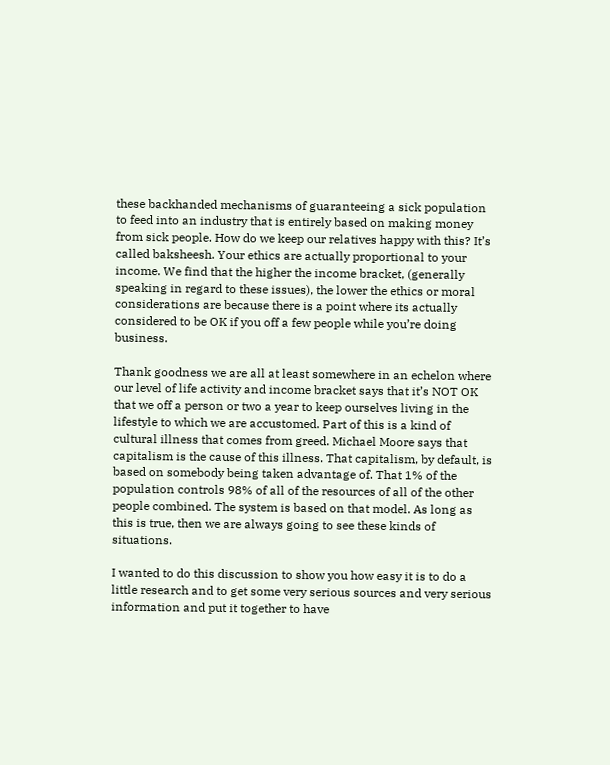these backhanded mechanisms of guaranteeing a sick population to feed into an industry that is entirely based on making money from sick people. How do we keep our relatives happy with this? It’s called baksheesh. Your ethics are actually proportional to your income. We find that the higher the income bracket, (generally speaking in regard to these issues), the lower the ethics or moral considerations are because there is a point where its actually considered to be OK if you off a few people while you’re doing business.

Thank goodness we are all at least somewhere in an echelon where our level of life activity and income bracket says that it’s NOT OK that we off a person or two a year to keep ourselves living in the lifestyle to which we are accustomed. Part of this is a kind of cultural illness that comes from greed. Michael Moore says that capitalism is the cause of this illness. That capitalism, by default, is based on somebody being taken advantage of. That 1% of the population controls 98% of all of the resources of all of the other people combined. The system is based on that model. As long as this is true, then we are always going to see these kinds of situations.

I wanted to do this discussion to show you how easy it is to do a little research and to get some very serious sources and very serious information and put it together to have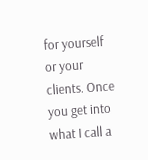for yourself or your clients. Once you get into what I call a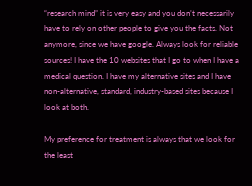“research mind” it is very easy and you don’t necessarily have to rely on other people to give you the facts. Not anymore, since we have google. Always look for reliable sources! I have the 10 websites that I go to when I have a medical question. I have my alternative sites and I have non-alternative, standard, industry-based sites because I look at both.

My preference for treatment is always that we look for the least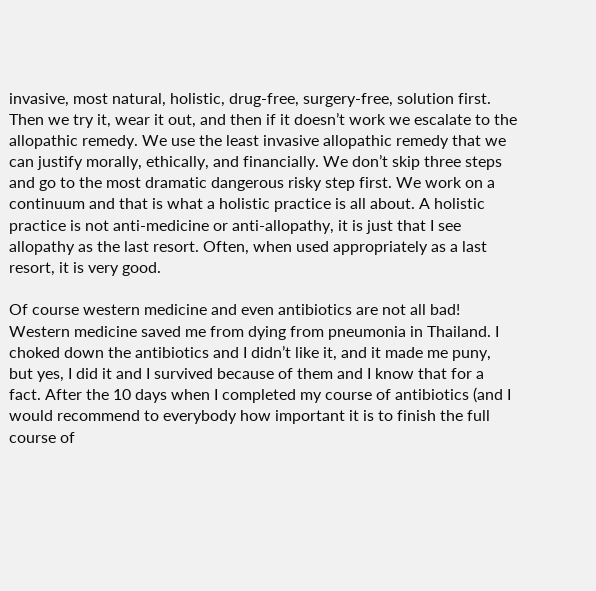invasive, most natural, holistic, drug-free, surgery-free, solution first. Then we try it, wear it out, and then if it doesn’t work we escalate to the allopathic remedy. We use the least invasive allopathic remedy that we can justify morally, ethically, and financially. We don’t skip three steps and go to the most dramatic dangerous risky step first. We work on a continuum and that is what a holistic practice is all about. A holistic practice is not anti-medicine or anti-allopathy, it is just that I see allopathy as the last resort. Often, when used appropriately as a last resort, it is very good.

Of course western medicine and even antibiotics are not all bad! Western medicine saved me from dying from pneumonia in Thailand. I choked down the antibiotics and I didn’t like it, and it made me puny, but yes, I did it and I survived because of them and I know that for a fact. After the 10 days when I completed my course of antibiotics (and I would recommend to everybody how important it is to finish the full course of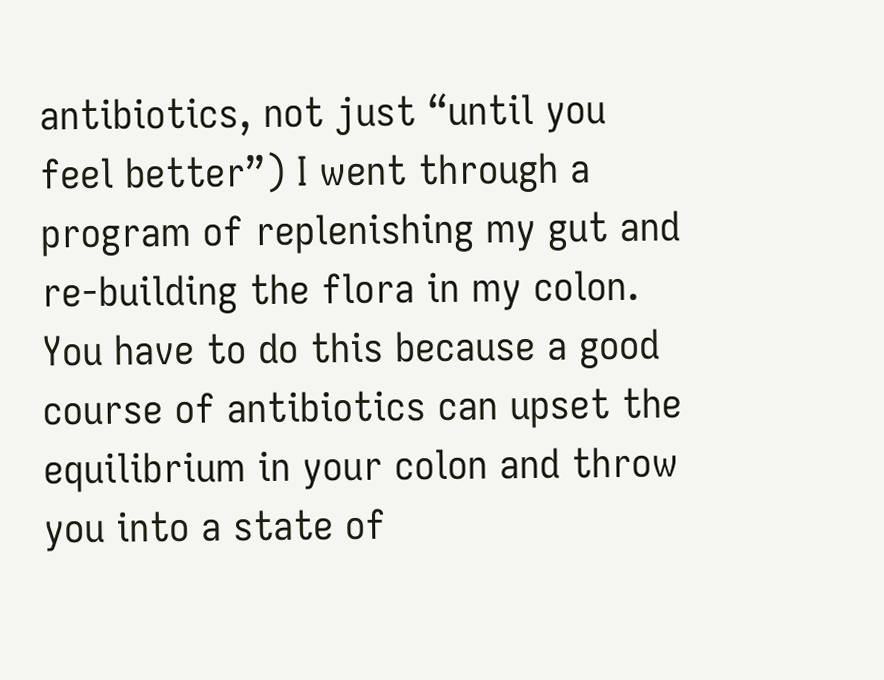antibiotics, not just “until you feel better”) I went through a program of replenishing my gut and re-building the flora in my colon. You have to do this because a good course of antibiotics can upset the equilibrium in your colon and throw you into a state of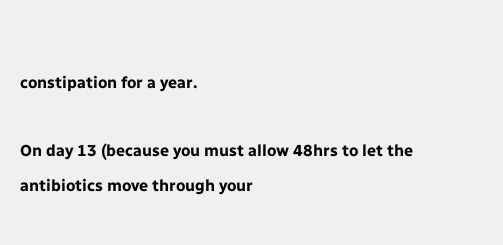constipation for a year.

On day 13 (because you must allow 48hrs to let the antibiotics move through your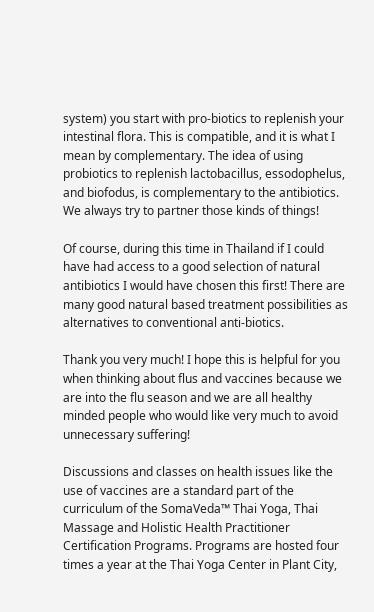system) you start with pro-biotics to replenish your intestinal flora. This is compatible, and it is what I mean by complementary. The idea of using probiotics to replenish lactobacillus, essodophelus, and biofodus, is complementary to the antibiotics. We always try to partner those kinds of things!

Of course, during this time in Thailand if I could have had access to a good selection of natural antibiotics I would have chosen this first! There are many good natural based treatment possibilities as alternatives to conventional anti-biotics.

Thank you very much! I hope this is helpful for you when thinking about flus and vaccines because we are into the flu season and we are all healthy minded people who would like very much to avoid unnecessary suffering!

Discussions and classes on health issues like the use of vaccines are a standard part of the curriculum of the SomaVeda™ Thai Yoga, Thai Massage and Holistic Health Practitioner Certification Programs. Programs are hosted four times a year at the Thai Yoga Center in Plant City,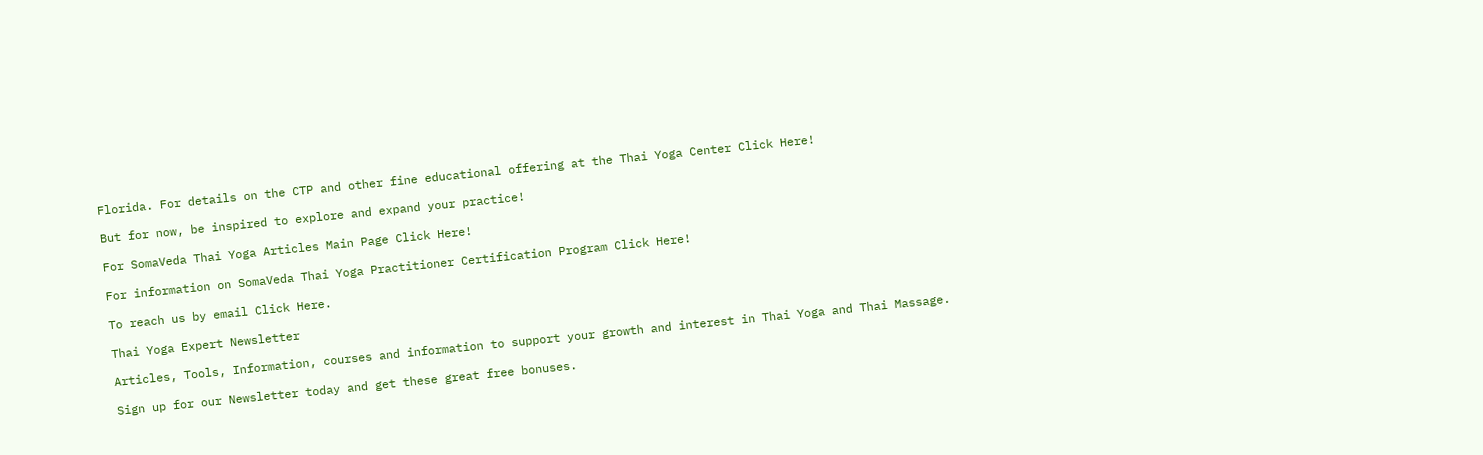Florida. For details on the CTP and other fine educational offering at the Thai Yoga Center Click Here!

But for now, be inspired to explore and expand your practice!

For SomaVeda Thai Yoga Articles Main Page Click Here!

For information on SomaVeda Thai Yoga Practitioner Certification Program Click Here!

To reach us by email Click Here.

Thai Yoga Expert Newsletter

Articles, Tools, Information, courses and information to support your growth and interest in Thai Yoga and Thai Massage.

Sign up for our Newsletter today and get these great free bonuses.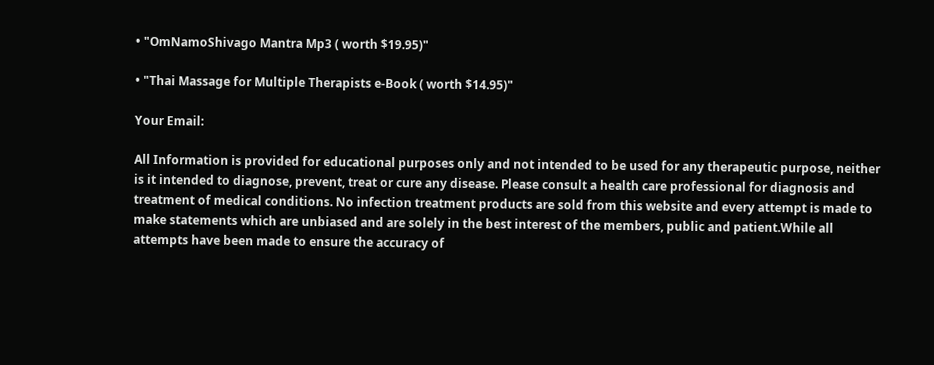• "OmNamoShivago Mantra Mp3 ( worth $19.95)"

• "Thai Massage for Multiple Therapists e-Book ( worth $14.95)"

Your Email:

All Information is provided for educational purposes only and not intended to be used for any therapeutic purpose, neither is it intended to diagnose, prevent, treat or cure any disease. Please consult a health care professional for diagnosis and treatment of medical conditions. No infection treatment products are sold from this website and every attempt is made to make statements which are unbiased and are solely in the best interest of the members, public and patient.While all attempts have been made to ensure the accuracy of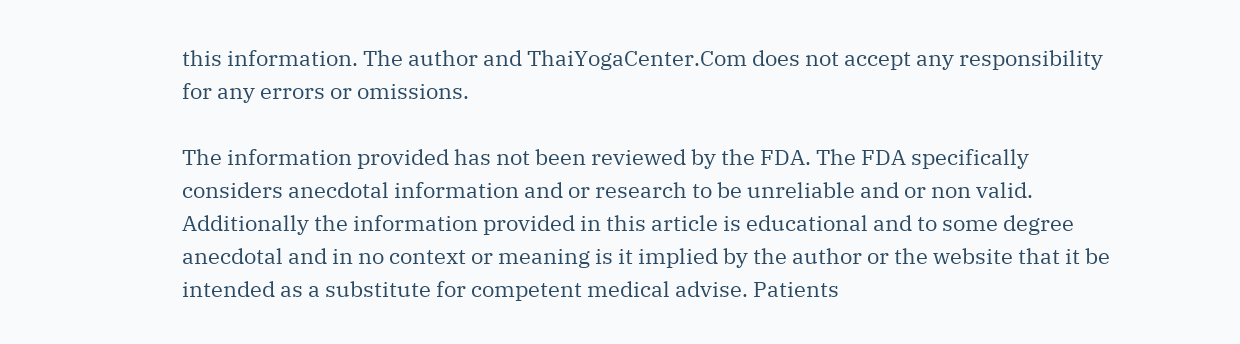this information. The author and ThaiYogaCenter.Com does not accept any responsibility for any errors or omissions.

The information provided has not been reviewed by the FDA. The FDA specifically considers anecdotal information and or research to be unreliable and or non valid. Additionally the information provided in this article is educational and to some degree anecdotal and in no context or meaning is it implied by the author or the website that it be intended as a substitute for competent medical advise. Patients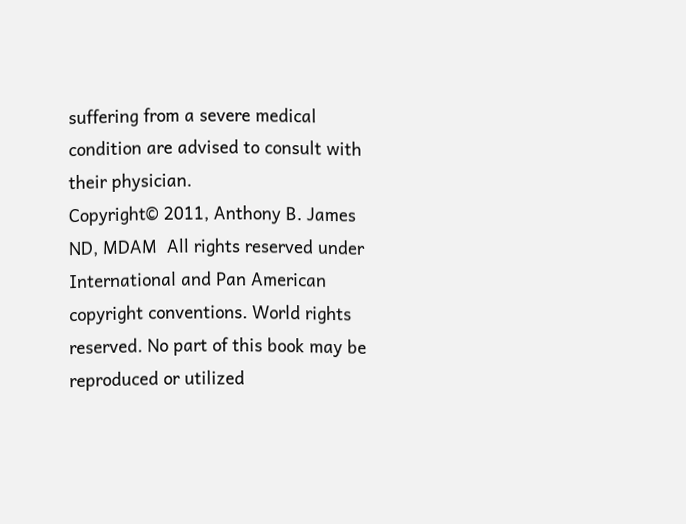suffering from a severe medical condition are advised to consult with their physician.
Copyright© 2011, Anthony B. James ND, MDAM  All rights reserved under International and Pan American copyright conventions. World rights reserved. No part of this book may be reproduced or utilized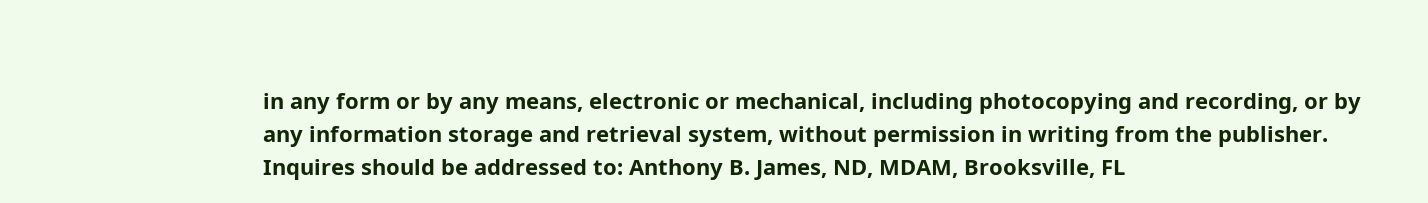in any form or by any means, electronic or mechanical, including photocopying and recording, or by any information storage and retrieval system, without permission in writing from the publisher. Inquires should be addressed to: Anthony B. James, ND, MDAM, Brooksville, FL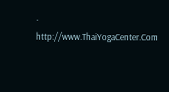·  http://www.ThaiYogaCenter.Com